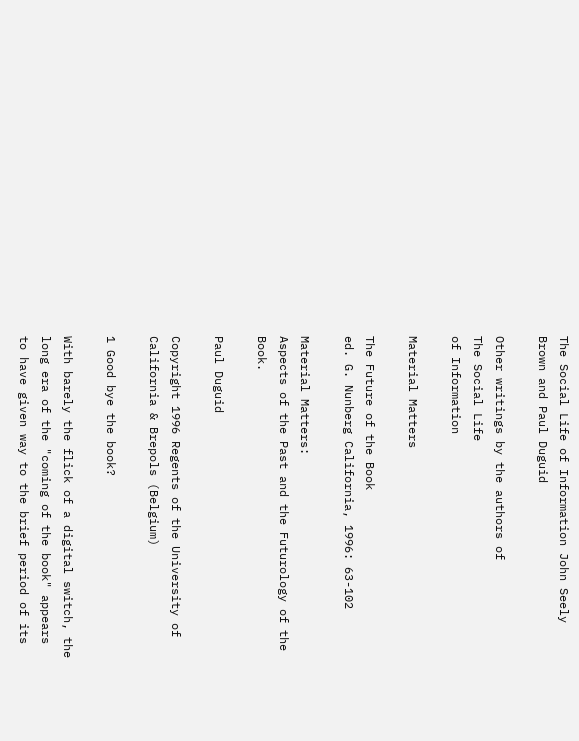The Social Life of Information John Seely Brown and Paul Duguid

Other writings by the authors of
The Social Life
of Information

Material Matters

The Future of the Book
ed. G. Nunberg California, 1996: 63-102

Material Matters:
Aspects of the Past and the Futurology of the Book.

Paul Duguid

Copyright 1996 Regents of the University of California & Brepols (Belgium)

1 Good bye the book?

With barely the flick of a digital switch, the long era of the "coming of the book" appears to have given way to the brief period of its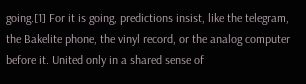going.[1] For it is going, predictions insist, like the telegram, the Bakelite phone, the vinyl record, or the analog computer before it. United only in a shared sense of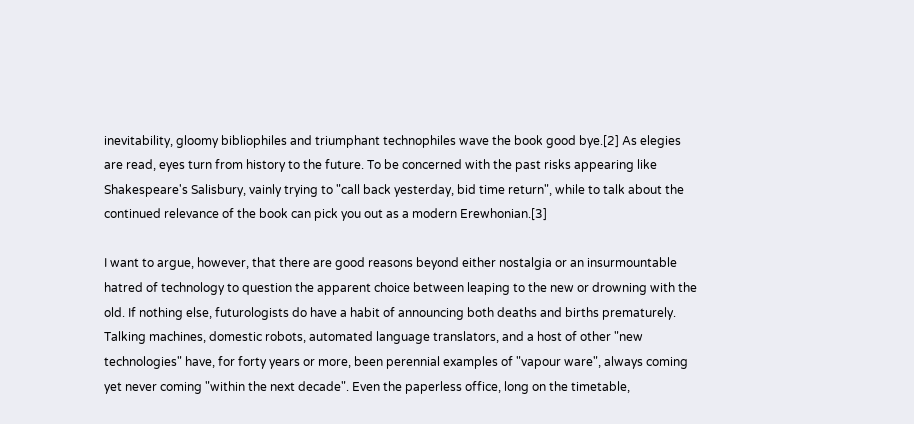inevitability, gloomy bibliophiles and triumphant technophiles wave the book good bye.[2] As elegies are read, eyes turn from history to the future. To be concerned with the past risks appearing like Shakespeare's Salisbury, vainly trying to "call back yesterday, bid time return", while to talk about the continued relevance of the book can pick you out as a modern Erewhonian.[3]

I want to argue, however, that there are good reasons beyond either nostalgia or an insurmountable hatred of technology to question the apparent choice between leaping to the new or drowning with the old. If nothing else, futurologists do have a habit of announcing both deaths and births prematurely. Talking machines, domestic robots, automated language translators, and a host of other "new technologies" have, for forty years or more, been perennial examples of "vapour ware", always coming yet never coming "within the next decade". Even the paperless office, long on the timetable,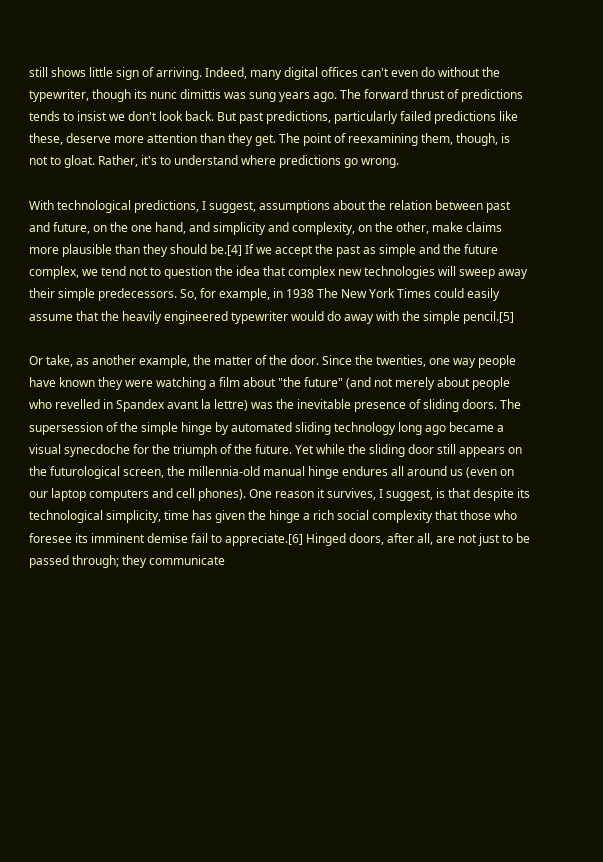still shows little sign of arriving. Indeed, many digital offices can't even do without the typewriter, though its nunc dimittis was sung years ago. The forward thrust of predictions tends to insist we don't look back. But past predictions, particularly failed predictions like these, deserve more attention than they get. The point of reexamining them, though, is not to gloat. Rather, it's to understand where predictions go wrong.

With technological predictions, I suggest, assumptions about the relation between past and future, on the one hand, and simplicity and complexity, on the other, make claims more plausible than they should be.[4] If we accept the past as simple and the future complex, we tend not to question the idea that complex new technologies will sweep away their simple predecessors. So, for example, in 1938 The New York Times could easily assume that the heavily engineered typewriter would do away with the simple pencil.[5]

Or take, as another example, the matter of the door. Since the twenties, one way people have known they were watching a film about "the future" (and not merely about people who revelled in Spandex avant la lettre) was the inevitable presence of sliding doors. The supersession of the simple hinge by automated sliding technology long ago became a visual synecdoche for the triumph of the future. Yet while the sliding door still appears on the futurological screen, the millennia-old manual hinge endures all around us (even on our laptop computers and cell phones). One reason it survives, I suggest, is that despite its technological simplicity, time has given the hinge a rich social complexity that those who foresee its imminent demise fail to appreciate.[6] Hinged doors, after all, are not just to be passed through; they communicate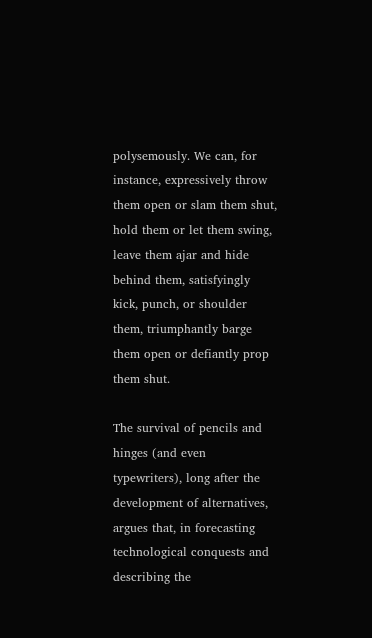polysemously. We can, for instance, expressively throw them open or slam them shut, hold them or let them swing, leave them ajar and hide behind them, satisfyingly kick, punch, or shoulder them, triumphantly barge them open or defiantly prop them shut.

The survival of pencils and hinges (and even typewriters), long after the development of alternatives, argues that, in forecasting technological conquests and describing the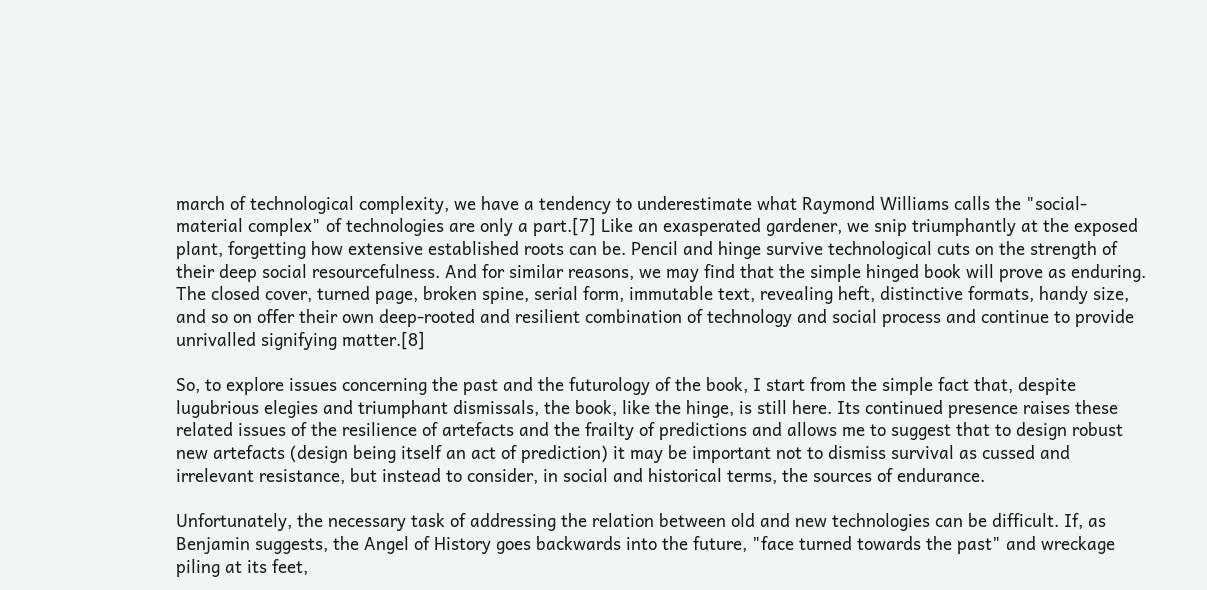march of technological complexity, we have a tendency to underestimate what Raymond Williams calls the "social-material complex" of technologies are only a part.[7] Like an exasperated gardener, we snip triumphantly at the exposed plant, forgetting how extensive established roots can be. Pencil and hinge survive technological cuts on the strength of their deep social resourcefulness. And for similar reasons, we may find that the simple hinged book will prove as enduring. The closed cover, turned page, broken spine, serial form, immutable text, revealing heft, distinctive formats, handy size, and so on offer their own deep-rooted and resilient combination of technology and social process and continue to provide unrivalled signifying matter.[8]

So, to explore issues concerning the past and the futurology of the book, I start from the simple fact that, despite lugubrious elegies and triumphant dismissals, the book, like the hinge, is still here. Its continued presence raises these related issues of the resilience of artefacts and the frailty of predictions and allows me to suggest that to design robust new artefacts (design being itself an act of prediction) it may be important not to dismiss survival as cussed and irrelevant resistance, but instead to consider, in social and historical terms, the sources of endurance.

Unfortunately, the necessary task of addressing the relation between old and new technologies can be difficult. If, as Benjamin suggests, the Angel of History goes backwards into the future, "face turned towards the past" and wreckage piling at its feet,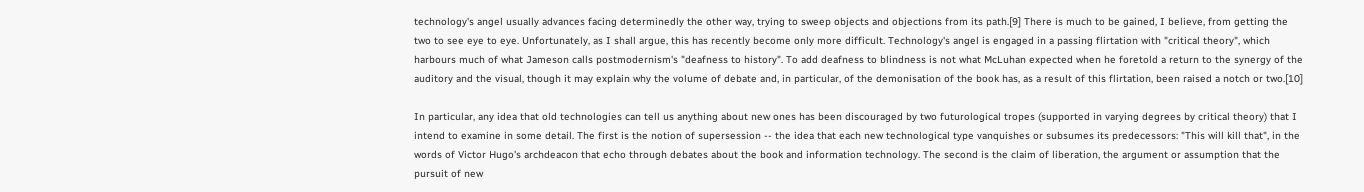technology's angel usually advances facing determinedly the other way, trying to sweep objects and objections from its path.[9] There is much to be gained, I believe, from getting the two to see eye to eye. Unfortunately, as I shall argue, this has recently become only more difficult. Technology's angel is engaged in a passing flirtation with "critical theory", which harbours much of what Jameson calls postmodernism's "deafness to history". To add deafness to blindness is not what McLuhan expected when he foretold a return to the synergy of the auditory and the visual, though it may explain why the volume of debate and, in particular, of the demonisation of the book has, as a result of this flirtation, been raised a notch or two.[10]

In particular, any idea that old technologies can tell us anything about new ones has been discouraged by two futurological tropes (supported in varying degrees by critical theory) that I intend to examine in some detail. The first is the notion of supersession -- the idea that each new technological type vanquishes or subsumes its predecessors: "This will kill that", in the words of Victor Hugo's archdeacon that echo through debates about the book and information technology. The second is the claim of liberation, the argument or assumption that the pursuit of new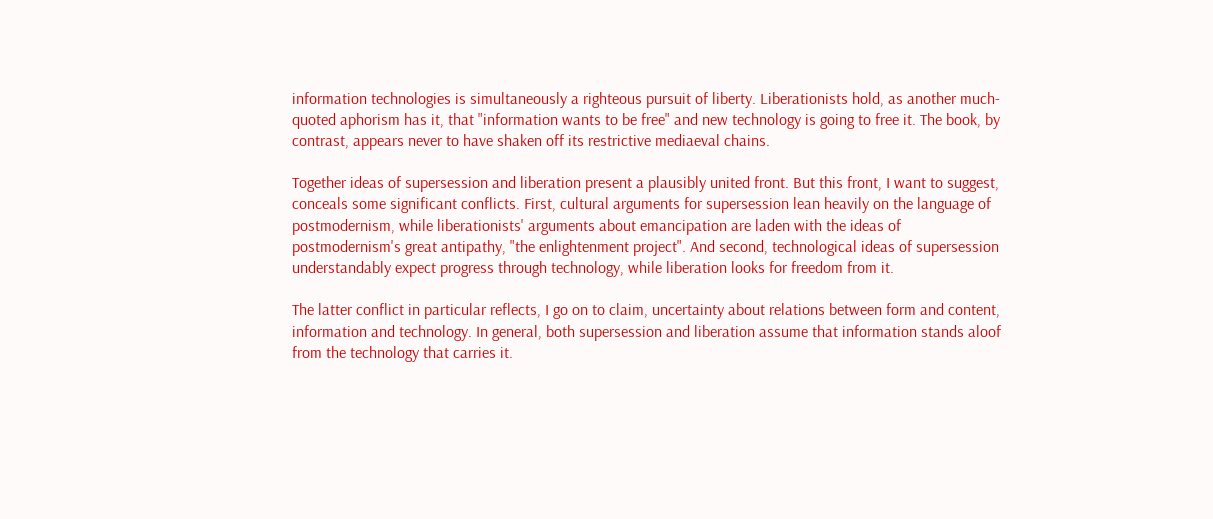information technologies is simultaneously a righteous pursuit of liberty. Liberationists hold, as another much-quoted aphorism has it, that "information wants to be free" and new technology is going to free it. The book, by contrast, appears never to have shaken off its restrictive mediaeval chains.

Together ideas of supersession and liberation present a plausibly united front. But this front, I want to suggest, conceals some significant conflicts. First, cultural arguments for supersession lean heavily on the language of postmodernism, while liberationists' arguments about emancipation are laden with the ideas of postmodernism's great antipathy, "the enlightenment project". And second, technological ideas of supersession understandably expect progress through technology, while liberation looks for freedom from it.

The latter conflict in particular reflects, I go on to claim, uncertainty about relations between form and content, information and technology. In general, both supersession and liberation assume that information stands aloof from the technology that carries it.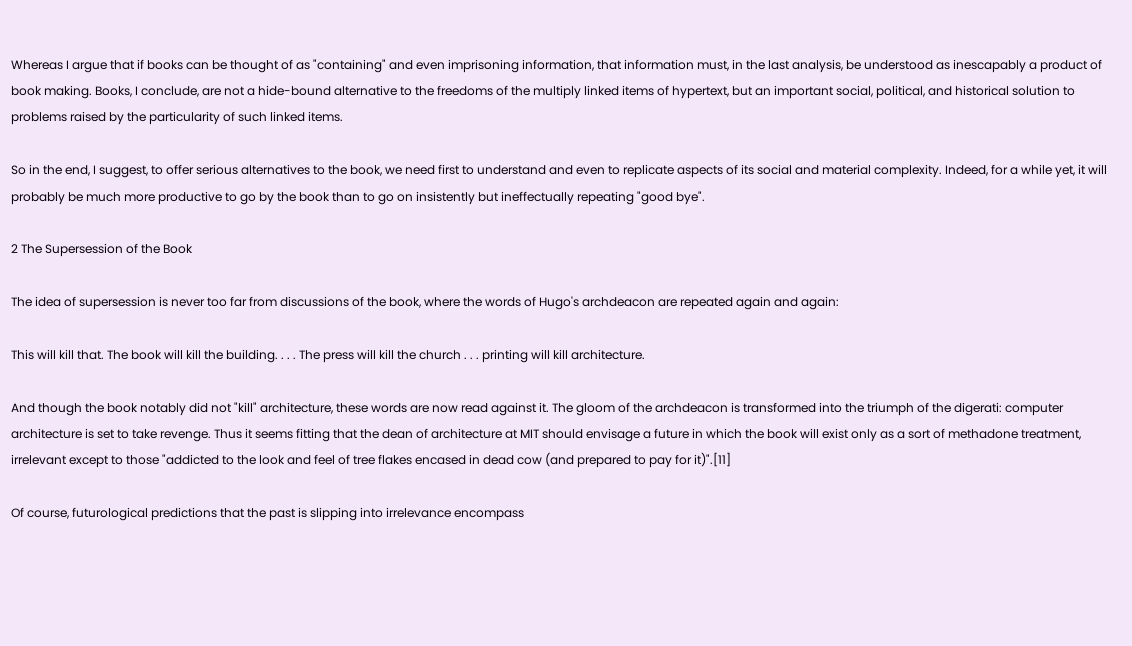Whereas I argue that if books can be thought of as "containing" and even imprisoning information, that information must, in the last analysis, be understood as inescapably a product of book making. Books, I conclude, are not a hide-bound alternative to the freedoms of the multiply linked items of hypertext, but an important social, political, and historical solution to problems raised by the particularity of such linked items.

So in the end, I suggest, to offer serious alternatives to the book, we need first to understand and even to replicate aspects of its social and material complexity. Indeed, for a while yet, it will probably be much more productive to go by the book than to go on insistently but ineffectually repeating "good bye".

2 The Supersession of the Book

The idea of supersession is never too far from discussions of the book, where the words of Hugo's archdeacon are repeated again and again:

This will kill that. The book will kill the building. . . . The press will kill the church . . . printing will kill architecture.

And though the book notably did not "kill" architecture, these words are now read against it. The gloom of the archdeacon is transformed into the triumph of the digerati: computer architecture is set to take revenge. Thus it seems fitting that the dean of architecture at MIT should envisage a future in which the book will exist only as a sort of methadone treatment, irrelevant except to those "addicted to the look and feel of tree flakes encased in dead cow (and prepared to pay for it)".[11]

Of course, futurological predictions that the past is slipping into irrelevance encompass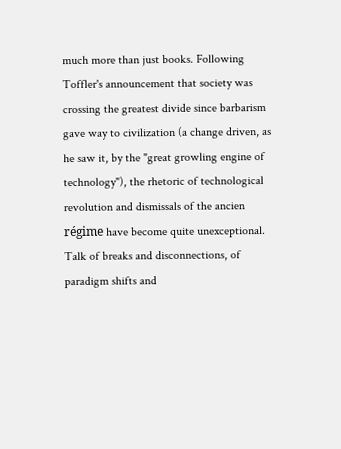much more than just books. Following Toffler's announcement that society was crossing the greatest divide since barbarism gave way to civilization (a change driven, as he saw it, by the "great growling engine of technology"), the rhetoric of technological revolution and dismissals of the ancien régime have become quite unexceptional. Talk of breaks and disconnections, of paradigm shifts and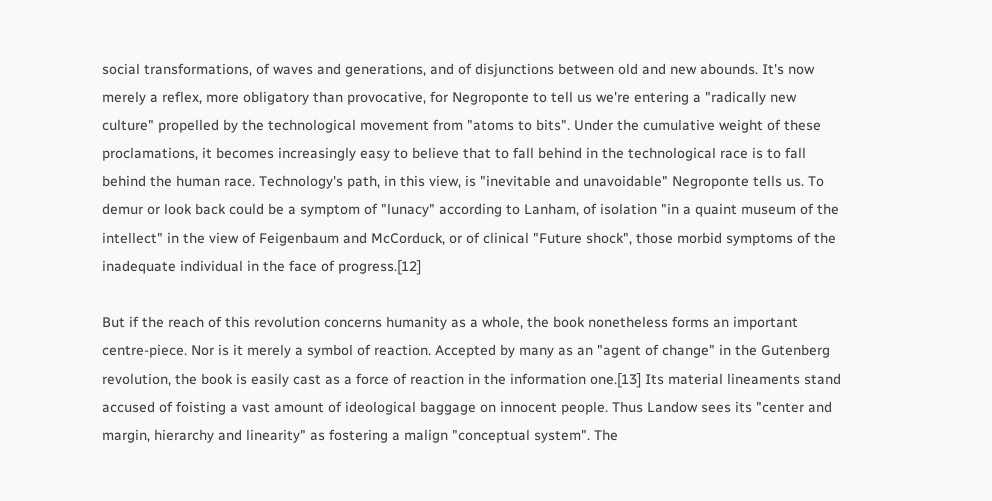social transformations, of waves and generations, and of disjunctions between old and new abounds. It's now merely a reflex, more obligatory than provocative, for Negroponte to tell us we're entering a "radically new culture" propelled by the technological movement from "atoms to bits". Under the cumulative weight of these proclamations, it becomes increasingly easy to believe that to fall behind in the technological race is to fall behind the human race. Technology's path, in this view, is "inevitable and unavoidable" Negroponte tells us. To demur or look back could be a symptom of "lunacy" according to Lanham, of isolation "in a quaint museum of the intellect" in the view of Feigenbaum and McCorduck, or of clinical "Future shock", those morbid symptoms of the inadequate individual in the face of progress.[12]

But if the reach of this revolution concerns humanity as a whole, the book nonetheless forms an important centre-piece. Nor is it merely a symbol of reaction. Accepted by many as an "agent of change" in the Gutenberg revolution, the book is easily cast as a force of reaction in the information one.[13] Its material lineaments stand accused of foisting a vast amount of ideological baggage on innocent people. Thus Landow sees its "center and margin, hierarchy and linearity" as fostering a malign "conceptual system". The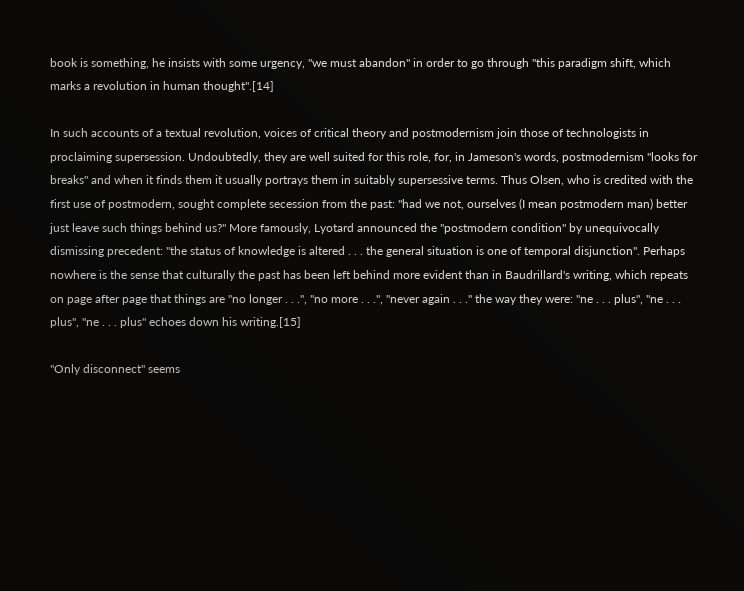book is something, he insists with some urgency, "we must abandon" in order to go through "this paradigm shift, which marks a revolution in human thought".[14]

In such accounts of a textual revolution, voices of critical theory and postmodernism join those of technologists in proclaiming supersession. Undoubtedly, they are well suited for this role, for, in Jameson's words, postmodernism "looks for breaks" and when it finds them it usually portrays them in suitably supersessive terms. Thus Olsen, who is credited with the first use of postmodern, sought complete secession from the past: "had we not, ourselves (I mean postmodern man) better just leave such things behind us?" More famously, Lyotard announced the "postmodern condition" by unequivocally dismissing precedent: "the status of knowledge is altered . . . the general situation is one of temporal disjunction". Perhaps nowhere is the sense that culturally the past has been left behind more evident than in Baudrillard's writing, which repeats on page after page that things are "no longer . . .", "no more . . .", "never again . . ." the way they were: "ne . . . plus", "ne . . . plus", "ne . . . plus" echoes down his writing.[15]

"Only disconnect" seems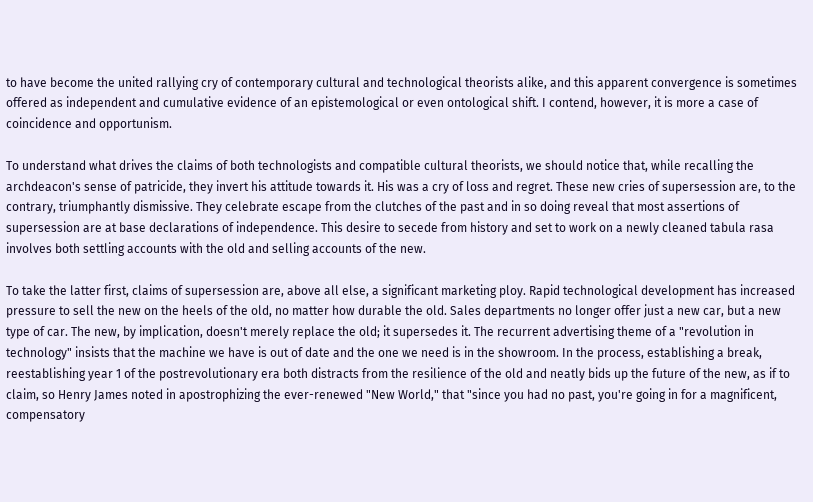to have become the united rallying cry of contemporary cultural and technological theorists alike, and this apparent convergence is sometimes offered as independent and cumulative evidence of an epistemological or even ontological shift. I contend, however, it is more a case of coincidence and opportunism.

To understand what drives the claims of both technologists and compatible cultural theorists, we should notice that, while recalling the archdeacon's sense of patricide, they invert his attitude towards it. His was a cry of loss and regret. These new cries of supersession are, to the contrary, triumphantly dismissive. They celebrate escape from the clutches of the past and in so doing reveal that most assertions of supersession are at base declarations of independence. This desire to secede from history and set to work on a newly cleaned tabula rasa involves both settling accounts with the old and selling accounts of the new.

To take the latter first, claims of supersession are, above all else, a significant marketing ploy. Rapid technological development has increased pressure to sell the new on the heels of the old, no matter how durable the old. Sales departments no longer offer just a new car, but a new type of car. The new, by implication, doesn't merely replace the old; it supersedes it. The recurrent advertising theme of a "revolution in technology" insists that the machine we have is out of date and the one we need is in the showroom. In the process, establishing a break, reestablishing year 1 of the postrevolutionary era both distracts from the resilience of the old and neatly bids up the future of the new, as if to claim, so Henry James noted in apostrophizing the ever-renewed "New World," that "since you had no past, you're going in for a magnificent, compensatory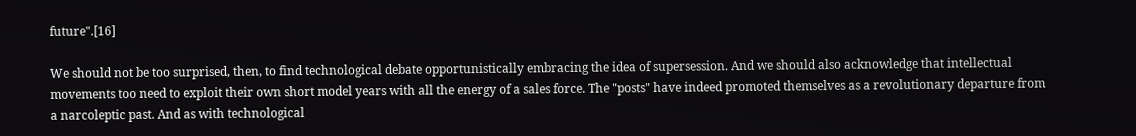future".[16]

We should not be too surprised, then, to find technological debate opportunistically embracing the idea of supersession. And we should also acknowledge that intellectual movements too need to exploit their own short model years with all the energy of a sales force. The "posts" have indeed promoted themselves as a revolutionary departure from a narcoleptic past. And as with technological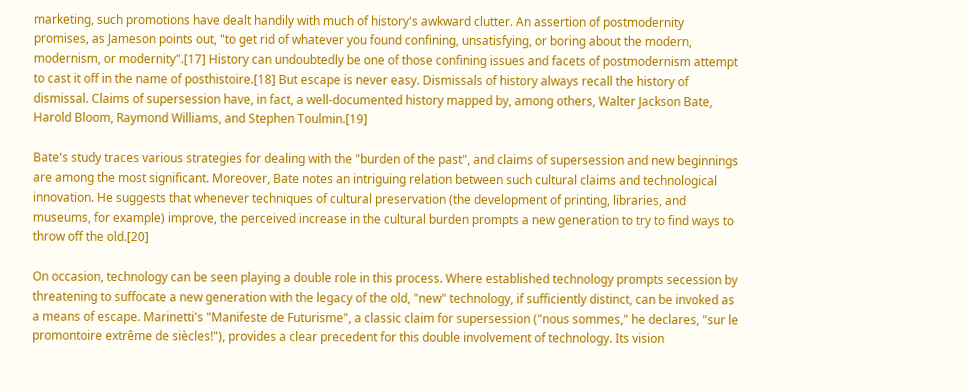marketing, such promotions have dealt handily with much of history's awkward clutter. An assertion of postmodernity promises, as Jameson points out, "to get rid of whatever you found confining, unsatisfying, or boring about the modern, modernism, or modernity".[17] History can undoubtedly be one of those confining issues and facets of postmodernism attempt to cast it off in the name of posthistoire.[18] But escape is never easy. Dismissals of history always recall the history of dismissal. Claims of supersession have, in fact, a well-documented history mapped by, among others, Walter Jackson Bate, Harold Bloom, Raymond Williams, and Stephen Toulmin.[19]

Bate's study traces various strategies for dealing with the "burden of the past", and claims of supersession and new beginnings are among the most significant. Moreover, Bate notes an intriguing relation between such cultural claims and technological innovation. He suggests that whenever techniques of cultural preservation (the development of printing, libraries, and museums, for example) improve, the perceived increase in the cultural burden prompts a new generation to try to find ways to throw off the old.[20]

On occasion, technology can be seen playing a double role in this process. Where established technology prompts secession by threatening to suffocate a new generation with the legacy of the old, "new" technology, if sufficiently distinct, can be invoked as a means of escape. Marinetti's "Manifeste de Futurisme", a classic claim for supersession ("nous sommes," he declares, "sur le promontoire extrême de siècles!"), provides a clear precedent for this double involvement of technology. Its vision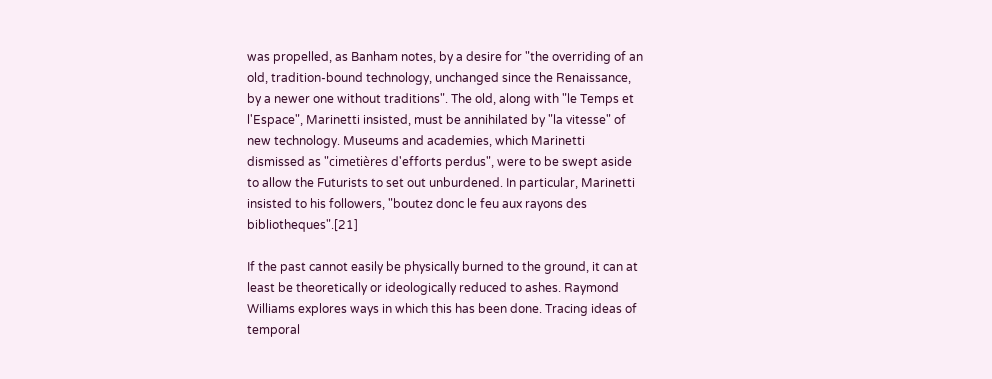was propelled, as Banham notes, by a desire for "the overriding of an old, tradition-bound technology, unchanged since the Renaissance, by a newer one without traditions". The old, along with "le Temps et l'Espace", Marinetti insisted, must be annihilated by "la vitesse" of new technology. Museums and academies, which Marinetti dismissed as "cimetières d'efforts perdus", were to be swept aside to allow the Futurists to set out unburdened. In particular, Marinetti insisted to his followers, "boutez donc le feu aux rayons des bibliotheques".[21]

If the past cannot easily be physically burned to the ground, it can at least be theoretically or ideologically reduced to ashes. Raymond Williams explores ways in which this has been done. Tracing ideas of temporal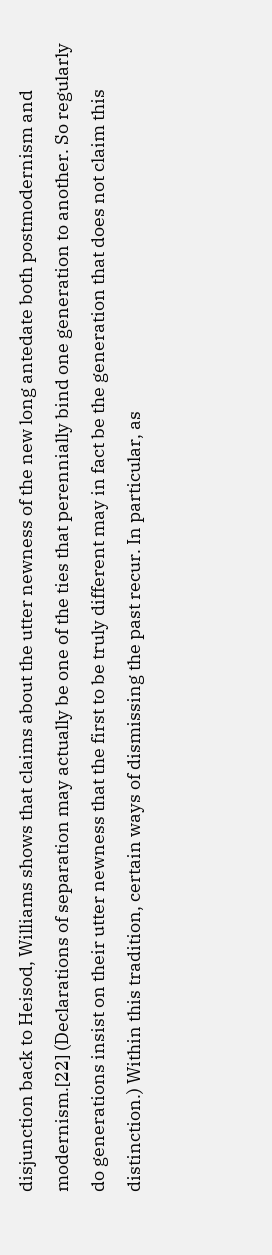disjunction back to Heisod, Williams shows that claims about the utter newness of the new long antedate both postmodernism and modernism.[22] (Declarations of separation may actually be one of the ties that perennially bind one generation to another. So regularly do generations insist on their utter newness that the first to be truly different may in fact be the generation that does not claim this distinction.) Within this tradition, certain ways of dismissing the past recur. In particular, as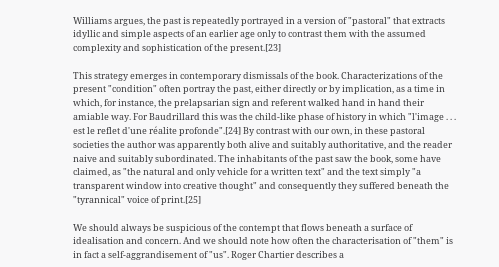Williams argues, the past is repeatedly portrayed in a version of "pastoral" that extracts idyllic and simple aspects of an earlier age only to contrast them with the assumed complexity and sophistication of the present.[23]

This strategy emerges in contemporary dismissals of the book. Characterizations of the present "condition" often portray the past, either directly or by implication, as a time in which, for instance, the prelapsarian sign and referent walked hand in hand their amiable way. For Baudrillard this was the child-like phase of history in which "l'image . . . est le reflet d'une réalite profonde".[24] By contrast with our own, in these pastoral societies the author was apparently both alive and suitably authoritative, and the reader naive and suitably subordinated. The inhabitants of the past saw the book, some have claimed, as "the natural and only vehicle for a written text" and the text simply "a transparent window into creative thought" and consequently they suffered beneath the "tyrannical" voice of print.[25]

We should always be suspicious of the contempt that flows beneath a surface of idealisation and concern. And we should note how often the characterisation of "them" is in fact a self-aggrandisement of "us". Roger Chartier describes a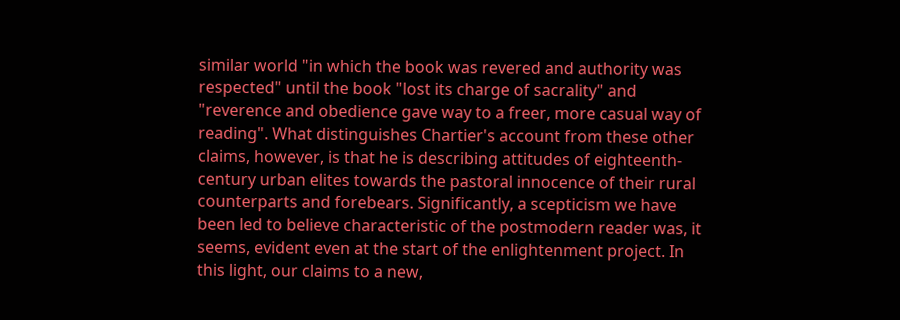similar world "in which the book was revered and authority was respected" until the book "lost its charge of sacrality" and "reverence and obedience gave way to a freer, more casual way of reading". What distinguishes Chartier's account from these other claims, however, is that he is describing attitudes of eighteenth-century urban elites towards the pastoral innocence of their rural counterparts and forebears. Significantly, a scepticism we have been led to believe characteristic of the postmodern reader was, it seems, evident even at the start of the enlightenment project. In this light, our claims to a new,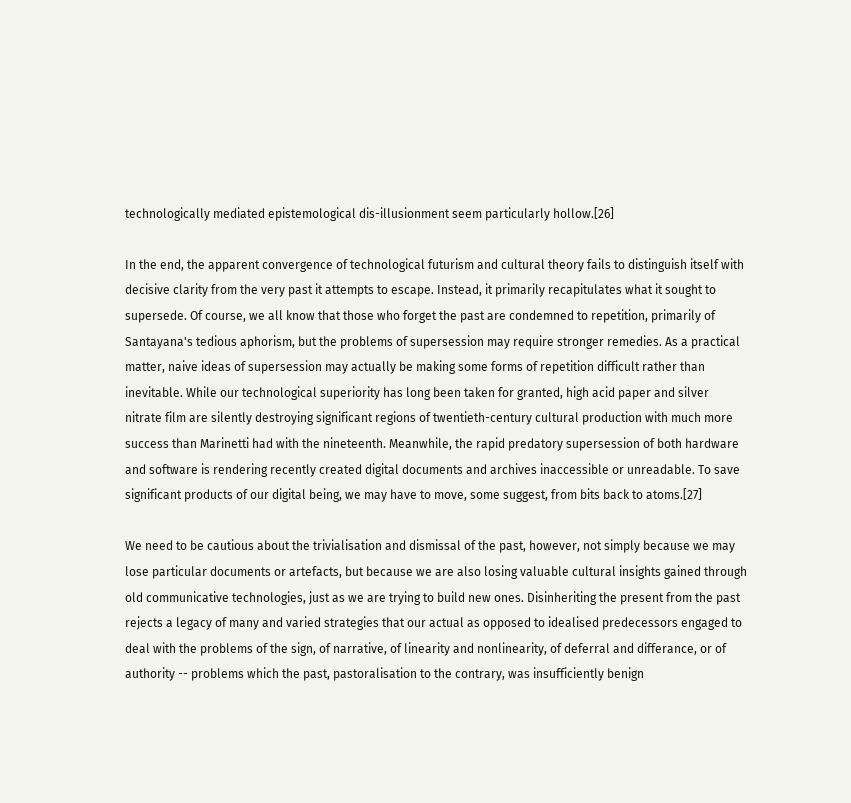technologically mediated epistemological dis-illusionment seem particularly hollow.[26]

In the end, the apparent convergence of technological futurism and cultural theory fails to distinguish itself with decisive clarity from the very past it attempts to escape. Instead, it primarily recapitulates what it sought to supersede. Of course, we all know that those who forget the past are condemned to repetition, primarily of Santayana's tedious aphorism, but the problems of supersession may require stronger remedies. As a practical matter, naive ideas of supersession may actually be making some forms of repetition difficult rather than inevitable. While our technological superiority has long been taken for granted, high acid paper and silver nitrate film are silently destroying significant regions of twentieth-century cultural production with much more success than Marinetti had with the nineteenth. Meanwhile, the rapid predatory supersession of both hardware and software is rendering recently created digital documents and archives inaccessible or unreadable. To save significant products of our digital being, we may have to move, some suggest, from bits back to atoms.[27]

We need to be cautious about the trivialisation and dismissal of the past, however, not simply because we may lose particular documents or artefacts, but because we are also losing valuable cultural insights gained through old communicative technologies, just as we are trying to build new ones. Disinheriting the present from the past rejects a legacy of many and varied strategies that our actual as opposed to idealised predecessors engaged to deal with the problems of the sign, of narrative, of linearity and nonlinearity, of deferral and differance, or of authority -- problems which the past, pastoralisation to the contrary, was insufficiently benign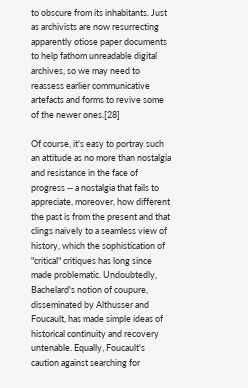to obscure from its inhabitants. Just as archivists are now resurrecting apparently otiose paper documents to help fathom unreadable digital archives, so we may need to reassess earlier communicative artefacts and forms to revive some of the newer ones.[28]

Of course, it's easy to portray such an attitude as no more than nostalgia and resistance in the face of progress -- a nostalgia that fails to appreciate, moreover, how different the past is from the present and that clings naively to a seamless view of history, which the sophistication of "critical" critiques has long since made problematic. Undoubtedly, Bachelard's notion of coupure, disseminated by Althusser and Foucault, has made simple ideas of historical continuity and recovery untenable. Equally, Foucault's caution against searching for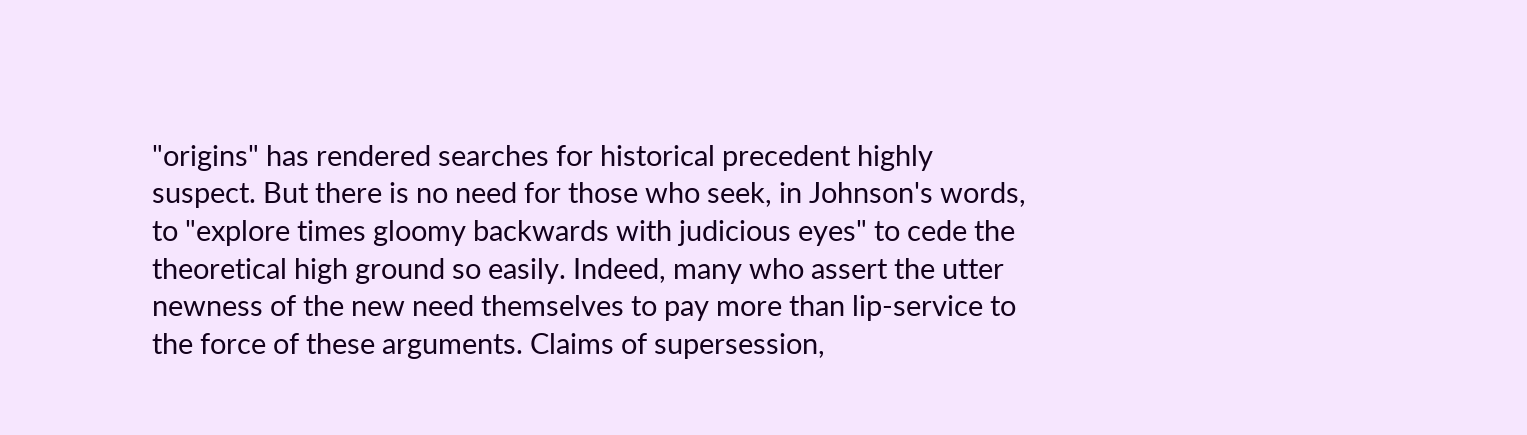"origins" has rendered searches for historical precedent highly suspect. But there is no need for those who seek, in Johnson's words, to "explore times gloomy backwards with judicious eyes" to cede the theoretical high ground so easily. Indeed, many who assert the utter newness of the new need themselves to pay more than lip-service to the force of these arguments. Claims of supersession,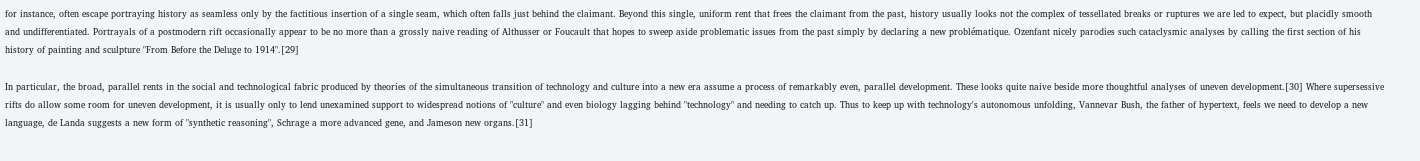for instance, often escape portraying history as seamless only by the factitious insertion of a single seam, which often falls just behind the claimant. Beyond this single, uniform rent that frees the claimant from the past, history usually looks not the complex of tessellated breaks or ruptures we are led to expect, but placidly smooth and undifferentiated. Portrayals of a postmodern rift occasionally appear to be no more than a grossly naive reading of Althusser or Foucault that hopes to sweep aside problematic issues from the past simply by declaring a new problématique. Ozenfant nicely parodies such cataclysmic analyses by calling the first section of his history of painting and sculpture "From Before the Deluge to 1914".[29]

In particular, the broad, parallel rents in the social and technological fabric produced by theories of the simultaneous transition of technology and culture into a new era assume a process of remarkably even, parallel development. These looks quite naive beside more thoughtful analyses of uneven development.[30] Where supersessive rifts do allow some room for uneven development, it is usually only to lend unexamined support to widespread notions of "culture" and even biology lagging behind "technology" and needing to catch up. Thus to keep up with technology's autonomous unfolding, Vannevar Bush, the father of hypertext, feels we need to develop a new language, de Landa suggests a new form of "synthetic reasoning", Schrage a more advanced gene, and Jameson new organs.[31]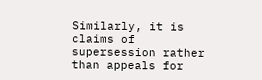Similarly, it is claims of supersession rather than appeals for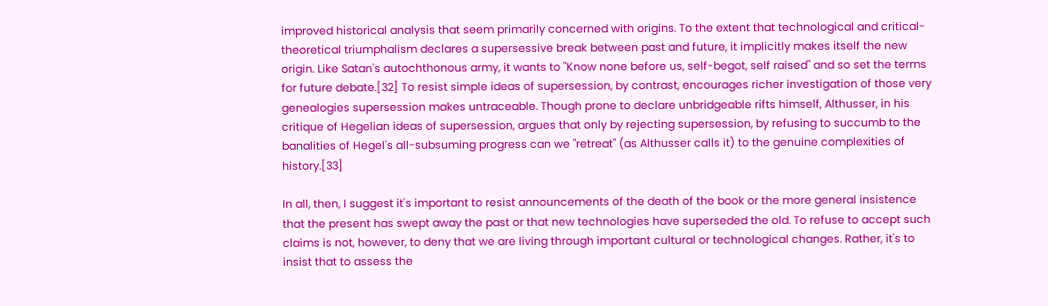improved historical analysis that seem primarily concerned with origins. To the extent that technological and critical-theoretical triumphalism declares a supersessive break between past and future, it implicitly makes itself the new origin. Like Satan's autochthonous army, it wants to "Know none before us, self-begot, self raised" and so set the terms for future debate.[32] To resist simple ideas of supersession, by contrast, encourages richer investigation of those very genealogies supersession makes untraceable. Though prone to declare unbridgeable rifts himself, Althusser, in his critique of Hegelian ideas of supersession, argues that only by rejecting supersession, by refusing to succumb to the banalities of Hegel's all-subsuming progress can we "retreat" (as Althusser calls it) to the genuine complexities of history.[33]

In all, then, I suggest it's important to resist announcements of the death of the book or the more general insistence that the present has swept away the past or that new technologies have superseded the old. To refuse to accept such claims is not, however, to deny that we are living through important cultural or technological changes. Rather, it's to insist that to assess the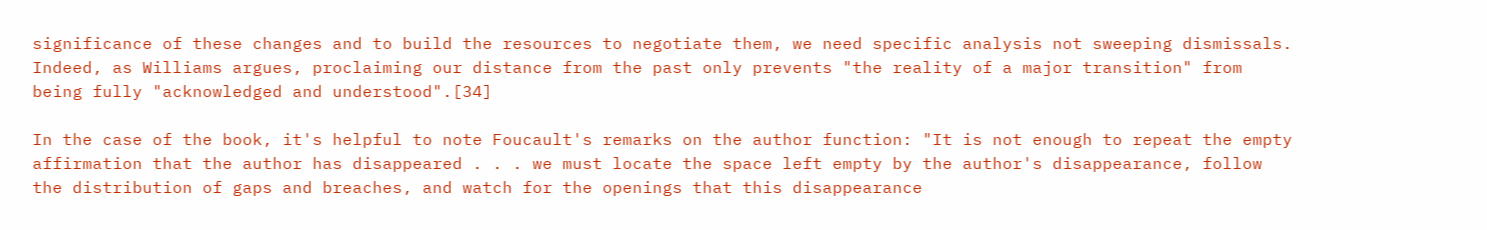significance of these changes and to build the resources to negotiate them, we need specific analysis not sweeping dismissals. Indeed, as Williams argues, proclaiming our distance from the past only prevents "the reality of a major transition" from being fully "acknowledged and understood".[34]

In the case of the book, it's helpful to note Foucault's remarks on the author function: "It is not enough to repeat the empty affirmation that the author has disappeared . . . we must locate the space left empty by the author's disappearance, follow the distribution of gaps and breaches, and watch for the openings that this disappearance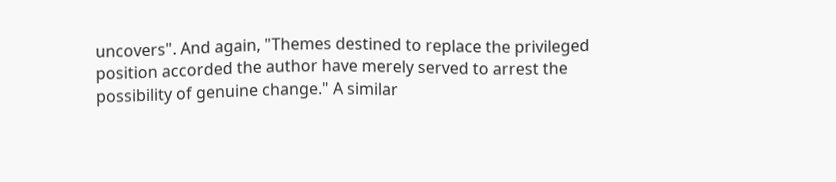uncovers". And again, "Themes destined to replace the privileged position accorded the author have merely served to arrest the possibility of genuine change." A similar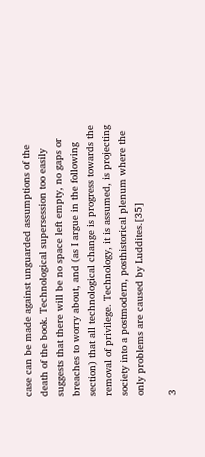case can be made against unguarded assumptions of the death of the book. Technological supersession too easily suggests that there will be no space left empty, no gaps or breaches to worry about, and (as I argue in the following section) that all technological change is progress towards the removal of privilege. Technology, it is assumed, is projecting society into a postmodern, posthistorical plenum where the only problems are caused by Luddites.[35]

3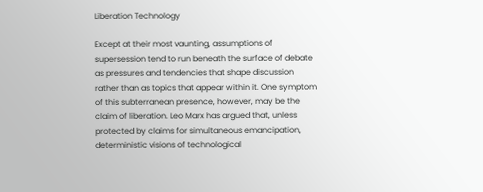Liberation Technology

Except at their most vaunting, assumptions of supersession tend to run beneath the surface of debate as pressures and tendencies that shape discussion rather than as topics that appear within it. One symptom of this subterranean presence, however, may be the claim of liberation. Leo Marx has argued that, unless protected by claims for simultaneous emancipation, deterministic visions of technological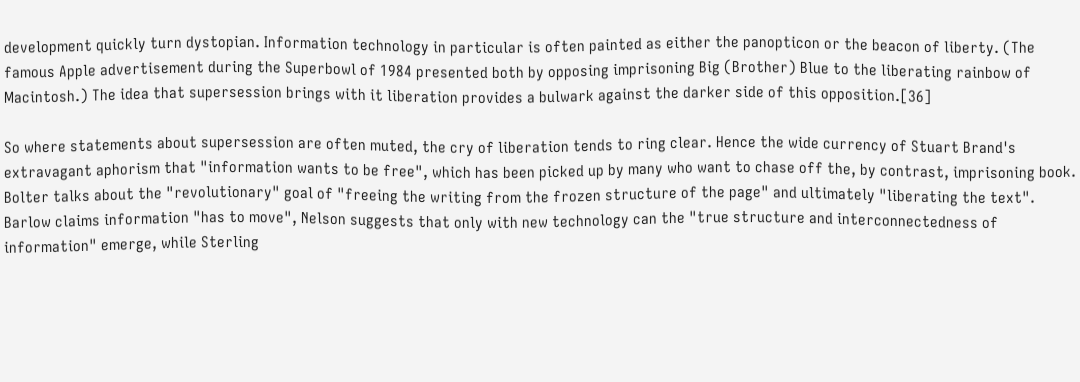development quickly turn dystopian. Information technology in particular is often painted as either the panopticon or the beacon of liberty. (The famous Apple advertisement during the Superbowl of 1984 presented both by opposing imprisoning Big (Brother) Blue to the liberating rainbow of Macintosh.) The idea that supersession brings with it liberation provides a bulwark against the darker side of this opposition.[36]

So where statements about supersession are often muted, the cry of liberation tends to ring clear. Hence the wide currency of Stuart Brand's extravagant aphorism that "information wants to be free", which has been picked up by many who want to chase off the, by contrast, imprisoning book. Bolter talks about the "revolutionary" goal of "freeing the writing from the frozen structure of the page" and ultimately "liberating the text". Barlow claims information "has to move", Nelson suggests that only with new technology can the "true structure and interconnectedness of information" emerge, while Sterling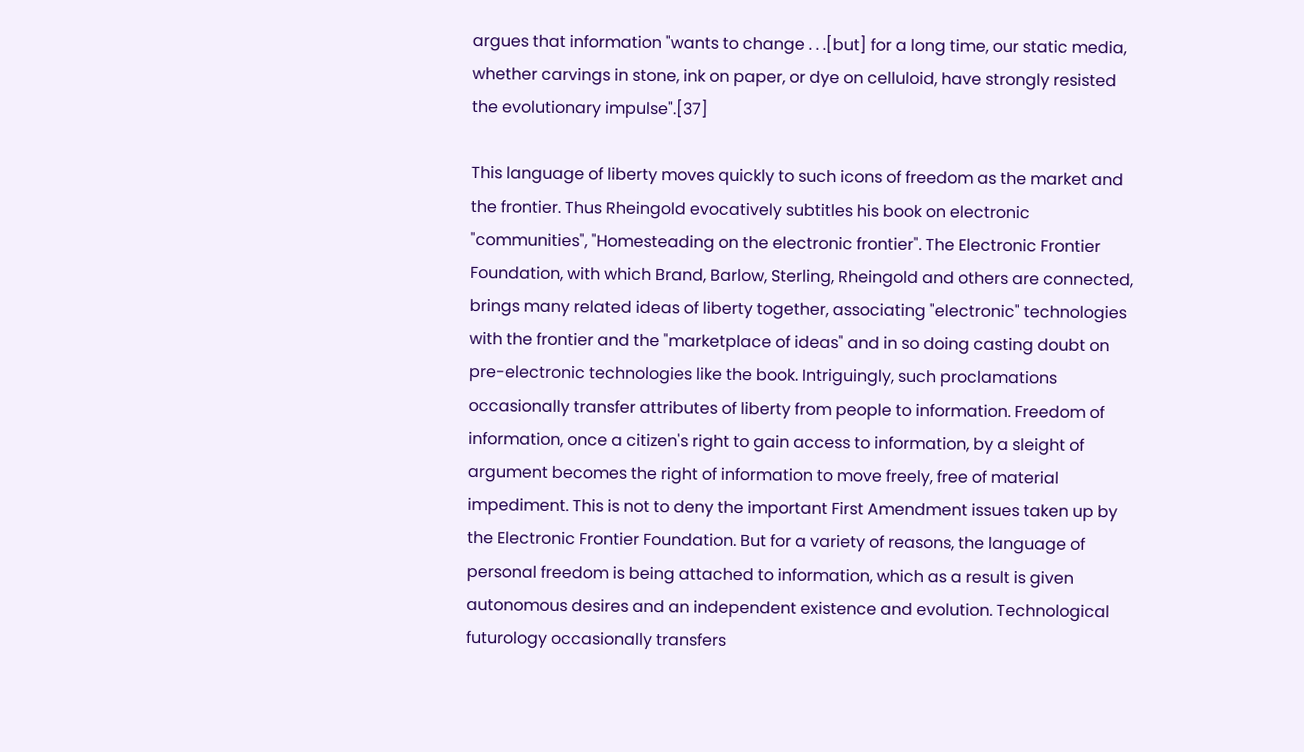argues that information "wants to change . . .[but] for a long time, our static media, whether carvings in stone, ink on paper, or dye on celluloid, have strongly resisted the evolutionary impulse".[37]

This language of liberty moves quickly to such icons of freedom as the market and the frontier. Thus Rheingold evocatively subtitles his book on electronic "communities", "Homesteading on the electronic frontier". The Electronic Frontier Foundation, with which Brand, Barlow, Sterling, Rheingold and others are connected, brings many related ideas of liberty together, associating "electronic" technologies with the frontier and the "marketplace of ideas" and in so doing casting doubt on pre-electronic technologies like the book. Intriguingly, such proclamations occasionally transfer attributes of liberty from people to information. Freedom of information, once a citizen's right to gain access to information, by a sleight of argument becomes the right of information to move freely, free of material impediment. This is not to deny the important First Amendment issues taken up by the Electronic Frontier Foundation. But for a variety of reasons, the language of personal freedom is being attached to information, which as a result is given autonomous desires and an independent existence and evolution. Technological futurology occasionally transfers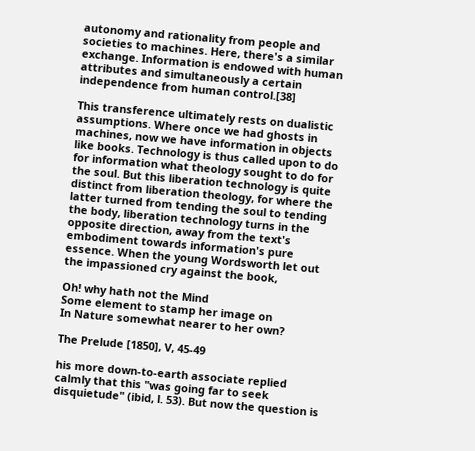autonomy and rationality from people and societies to machines. Here, there's a similar exchange. Information is endowed with human attributes and simultaneously a certain independence from human control.[38]

This transference ultimately rests on dualistic assumptions. Where once we had ghosts in machines, now we have information in objects like books. Technology is thus called upon to do for information what theology sought to do for the soul. But this liberation technology is quite distinct from liberation theology, for where the latter turned from tending the soul to tending the body, liberation technology turns in the opposite direction, away from the text's embodiment towards information's pure essence. When the young Wordsworth let out the impassioned cry against the book,

Oh! why hath not the Mind
Some element to stamp her image on
In Nature somewhat nearer to her own?

The Prelude [1850], V, 45-49

his more down-to-earth associate replied calmly that this "was going far to seek disquietude" (ibid, l. 53). But now the question is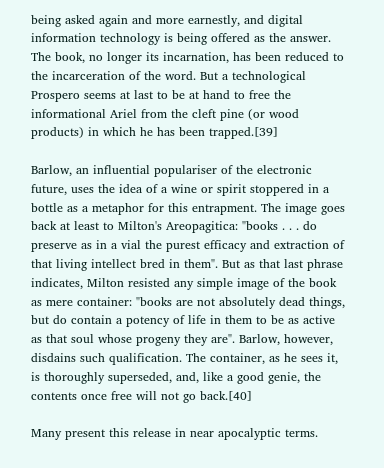being asked again and more earnestly, and digital information technology is being offered as the answer. The book, no longer its incarnation, has been reduced to the incarceration of the word. But a technological Prospero seems at last to be at hand to free the informational Ariel from the cleft pine (or wood products) in which he has been trapped.[39]

Barlow, an influential populariser of the electronic future, uses the idea of a wine or spirit stoppered in a bottle as a metaphor for this entrapment. The image goes back at least to Milton's Areopagitica: "books . . . do preserve as in a vial the purest efficacy and extraction of that living intellect bred in them". But as that last phrase indicates, Milton resisted any simple image of the book as mere container: "books are not absolutely dead things, but do contain a potency of life in them to be as active as that soul whose progeny they are". Barlow, however, disdains such qualification. The container, as he sees it, is thoroughly superseded, and, like a good genie, the contents once free will not go back.[40]

Many present this release in near apocalyptic terms.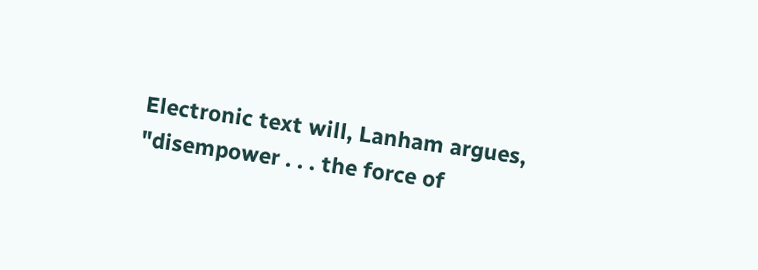Electronic text will, Lanham argues, "disempower . . . the force of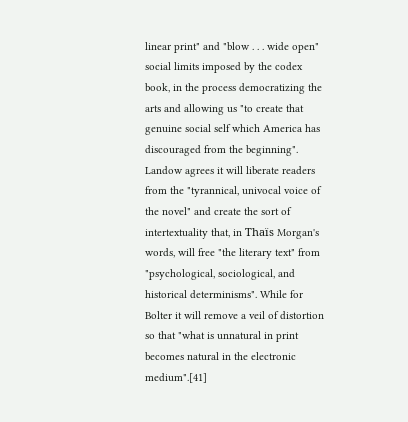linear print" and "blow . . . wide open" social limits imposed by the codex book, in the process democratizing the arts and allowing us "to create that genuine social self which America has discouraged from the beginning". Landow agrees it will liberate readers from the "tyrannical, univocal voice of the novel" and create the sort of intertextuality that, in Thaïs Morgan's words, will free "the literary text" from "psychological, sociological, and historical determinisms". While for Bolter it will remove a veil of distortion so that "what is unnatural in print becomes natural in the electronic medium".[41]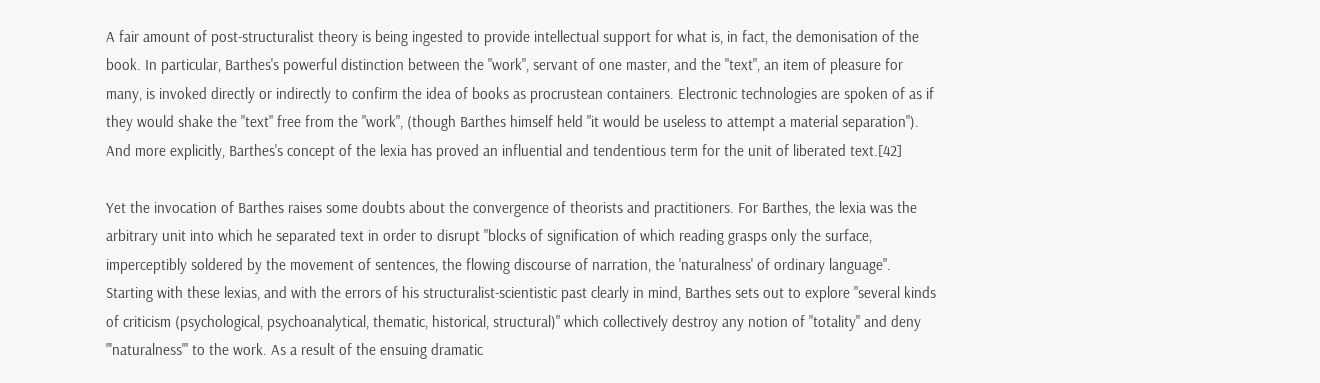A fair amount of post-structuralist theory is being ingested to provide intellectual support for what is, in fact, the demonisation of the book. In particular, Barthes's powerful distinction between the "work", servant of one master, and the "text", an item of pleasure for many, is invoked directly or indirectly to confirm the idea of books as procrustean containers. Electronic technologies are spoken of as if they would shake the "text" free from the "work", (though Barthes himself held "it would be useless to attempt a material separation"). And more explicitly, Barthes's concept of the lexia has proved an influential and tendentious term for the unit of liberated text.[42]

Yet the invocation of Barthes raises some doubts about the convergence of theorists and practitioners. For Barthes, the lexia was the arbitrary unit into which he separated text in order to disrupt "blocks of signification of which reading grasps only the surface, imperceptibly soldered by the movement of sentences, the flowing discourse of narration, the 'naturalness' of ordinary language". Starting with these lexias, and with the errors of his structuralist-scientistic past clearly in mind, Barthes sets out to explore "several kinds of criticism (psychological, psychoanalytical, thematic, historical, structural)" which collectively destroy any notion of "totality" and deny "'naturalness'" to the work. As a result of the ensuing dramatic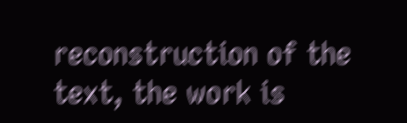reconstruction of the text, the work is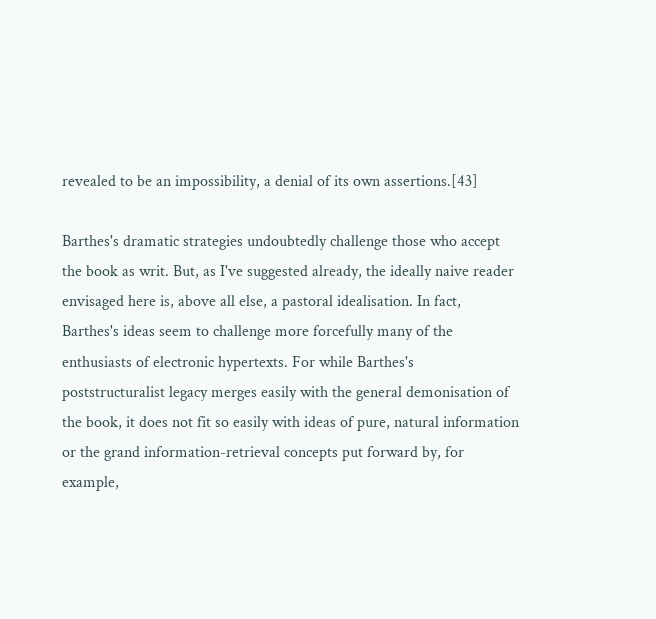revealed to be an impossibility, a denial of its own assertions.[43]

Barthes's dramatic strategies undoubtedly challenge those who accept the book as writ. But, as I've suggested already, the ideally naive reader envisaged here is, above all else, a pastoral idealisation. In fact, Barthes's ideas seem to challenge more forcefully many of the enthusiasts of electronic hypertexts. For while Barthes's poststructuralist legacy merges easily with the general demonisation of the book, it does not fit so easily with ideas of pure, natural information or the grand information-retrieval concepts put forward by, for example,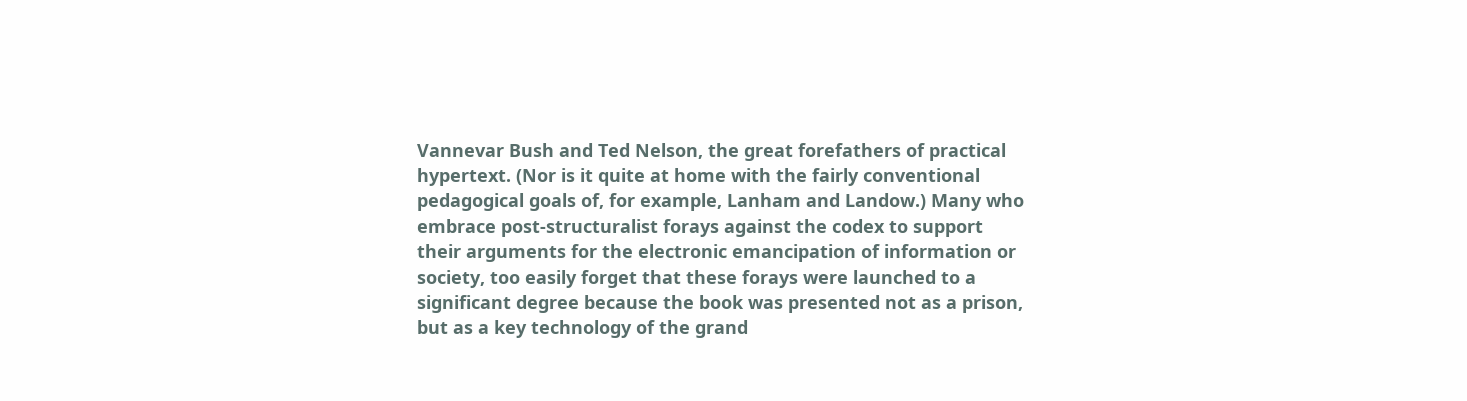Vannevar Bush and Ted Nelson, the great forefathers of practical hypertext. (Nor is it quite at home with the fairly conventional pedagogical goals of, for example, Lanham and Landow.) Many who embrace post-structuralist forays against the codex to support their arguments for the electronic emancipation of information or society, too easily forget that these forays were launched to a significant degree because the book was presented not as a prison, but as a key technology of the grand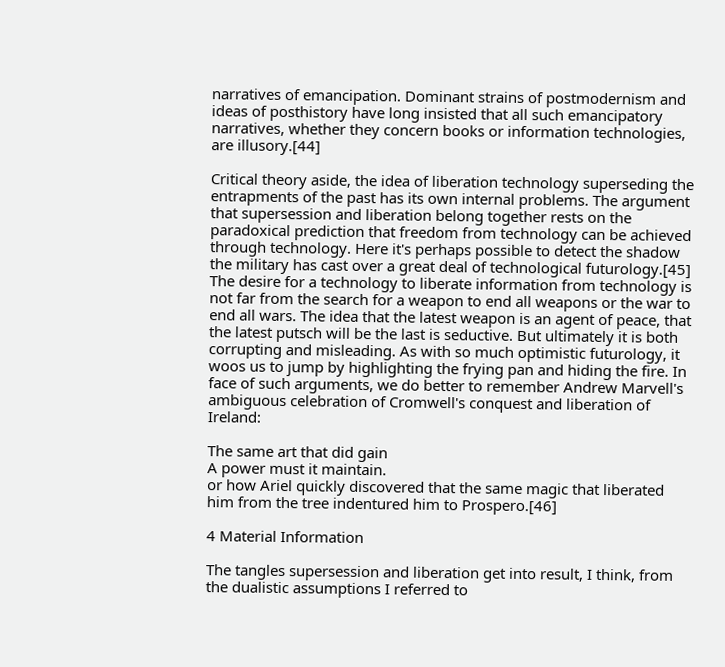narratives of emancipation. Dominant strains of postmodernism and ideas of posthistory have long insisted that all such emancipatory narratives, whether they concern books or information technologies, are illusory.[44]

Critical theory aside, the idea of liberation technology superseding the entrapments of the past has its own internal problems. The argument that supersession and liberation belong together rests on the paradoxical prediction that freedom from technology can be achieved through technology. Here it's perhaps possible to detect the shadow the military has cast over a great deal of technological futurology.[45] The desire for a technology to liberate information from technology is not far from the search for a weapon to end all weapons or the war to end all wars. The idea that the latest weapon is an agent of peace, that the latest putsch will be the last is seductive. But ultimately it is both corrupting and misleading. As with so much optimistic futurology, it woos us to jump by highlighting the frying pan and hiding the fire. In face of such arguments, we do better to remember Andrew Marvell's ambiguous celebration of Cromwell's conquest and liberation of Ireland:

The same art that did gain
A power must it maintain.
or how Ariel quickly discovered that the same magic that liberated him from the tree indentured him to Prospero.[46]

4 Material Information

The tangles supersession and liberation get into result, I think, from the dualistic assumptions I referred to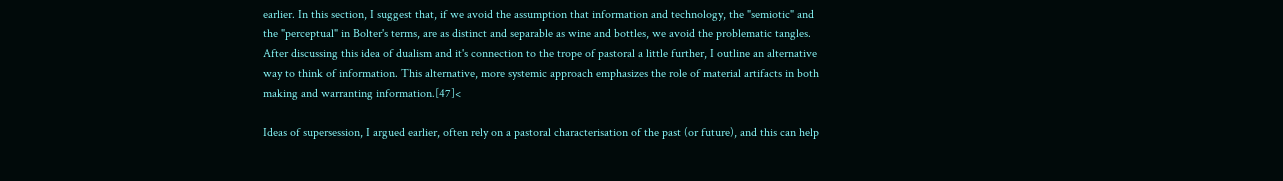earlier. In this section, I suggest that, if we avoid the assumption that information and technology, the "semiotic" and the "perceptual" in Bolter's terms, are as distinct and separable as wine and bottles, we avoid the problematic tangles. After discussing this idea of dualism and it's connection to the trope of pastoral a little further, I outline an alternative way to think of information. This alternative, more systemic approach emphasizes the role of material artifacts in both making and warranting information.[47]<

Ideas of supersession, I argued earlier, often rely on a pastoral characterisation of the past (or future), and this can help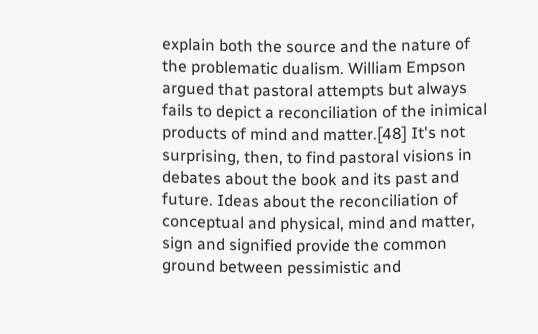explain both the source and the nature of the problematic dualism. William Empson argued that pastoral attempts but always fails to depict a reconciliation of the inimical products of mind and matter.[48] It's not surprising, then, to find pastoral visions in debates about the book and its past and future. Ideas about the reconciliation of conceptual and physical, mind and matter, sign and signified provide the common ground between pessimistic and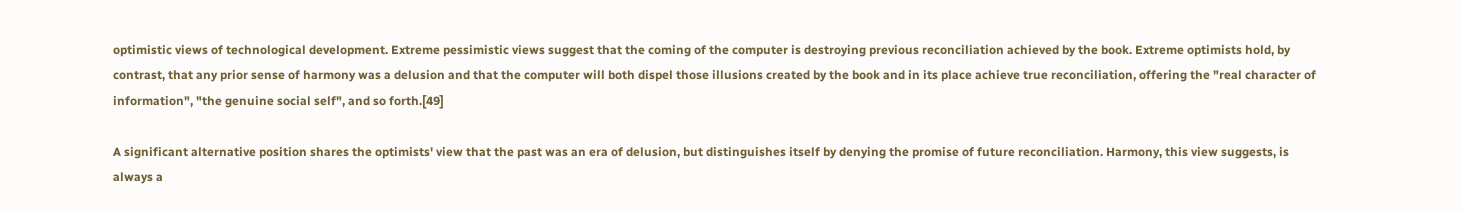optimistic views of technological development. Extreme pessimistic views suggest that the coming of the computer is destroying previous reconciliation achieved by the book. Extreme optimists hold, by contrast, that any prior sense of harmony was a delusion and that the computer will both dispel those illusions created by the book and in its place achieve true reconciliation, offering the "real character of information", "the genuine social self", and so forth.[49]

A significant alternative position shares the optimists' view that the past was an era of delusion, but distinguishes itself by denying the promise of future reconciliation. Harmony, this view suggests, is always a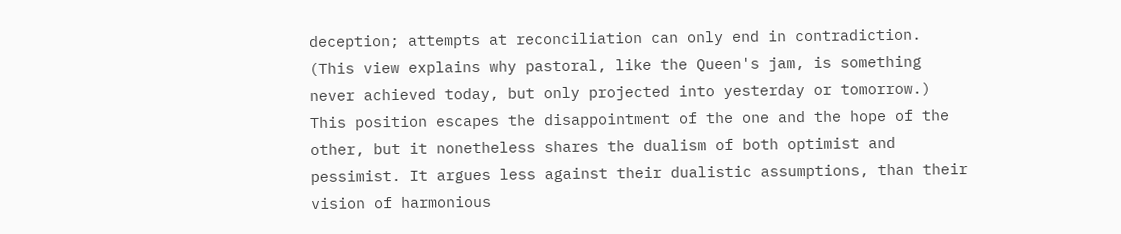deception; attempts at reconciliation can only end in contradiction. (This view explains why pastoral, like the Queen's jam, is something never achieved today, but only projected into yesterday or tomorrow.) This position escapes the disappointment of the one and the hope of the other, but it nonetheless shares the dualism of both optimist and pessimist. It argues less against their dualistic assumptions, than their vision of harmonious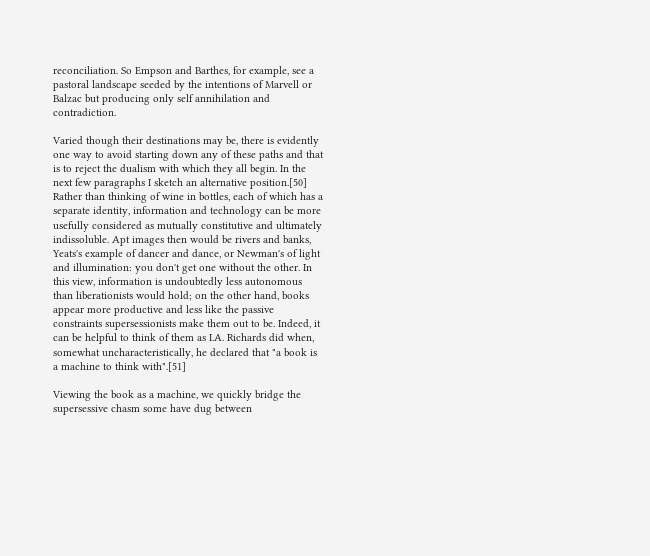reconciliation. So Empson and Barthes, for example, see a pastoral landscape seeded by the intentions of Marvell or Balzac but producing only self annihilation and contradiction.

Varied though their destinations may be, there is evidently one way to avoid starting down any of these paths and that is to reject the dualism with which they all begin. In the next few paragraphs I sketch an alternative position.[50] Rather than thinking of wine in bottles, each of which has a separate identity, information and technology can be more usefully considered as mutually constitutive and ultimately indissoluble. Apt images then would be rivers and banks, Yeats's example of dancer and dance, or Newman's of light and illumination: you don't get one without the other. In this view, information is undoubtedly less autonomous than liberationists would hold; on the other hand, books appear more productive and less like the passive constraints supersessionists make them out to be. Indeed, it can be helpful to think of them as I.A. Richards did when, somewhat uncharacteristically, he declared that "a book is a machine to think with".[51]

Viewing the book as a machine, we quickly bridge the supersessive chasm some have dug between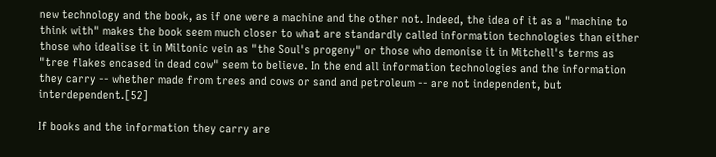new technology and the book, as if one were a machine and the other not. Indeed, the idea of it as a "machine to think with" makes the book seem much closer to what are standardly called information technologies than either those who idealise it in Miltonic vein as "the Soul's progeny" or those who demonise it in Mitchell's terms as "tree flakes encased in dead cow" seem to believe. In the end all information technologies and the information they carry -- whether made from trees and cows or sand and petroleum -- are not independent, but interdependent.[52]

If books and the information they carry are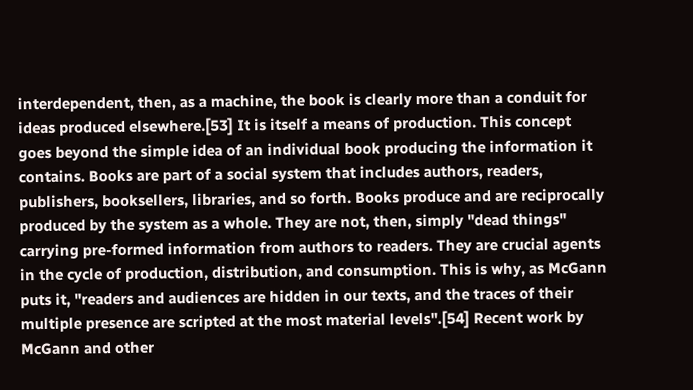interdependent, then, as a machine, the book is clearly more than a conduit for ideas produced elsewhere.[53] It is itself a means of production. This concept goes beyond the simple idea of an individual book producing the information it contains. Books are part of a social system that includes authors, readers, publishers, booksellers, libraries, and so forth. Books produce and are reciprocally produced by the system as a whole. They are not, then, simply "dead things" carrying pre-formed information from authors to readers. They are crucial agents in the cycle of production, distribution, and consumption. This is why, as McGann puts it, "readers and audiences are hidden in our texts, and the traces of their multiple presence are scripted at the most material levels".[54] Recent work by McGann and other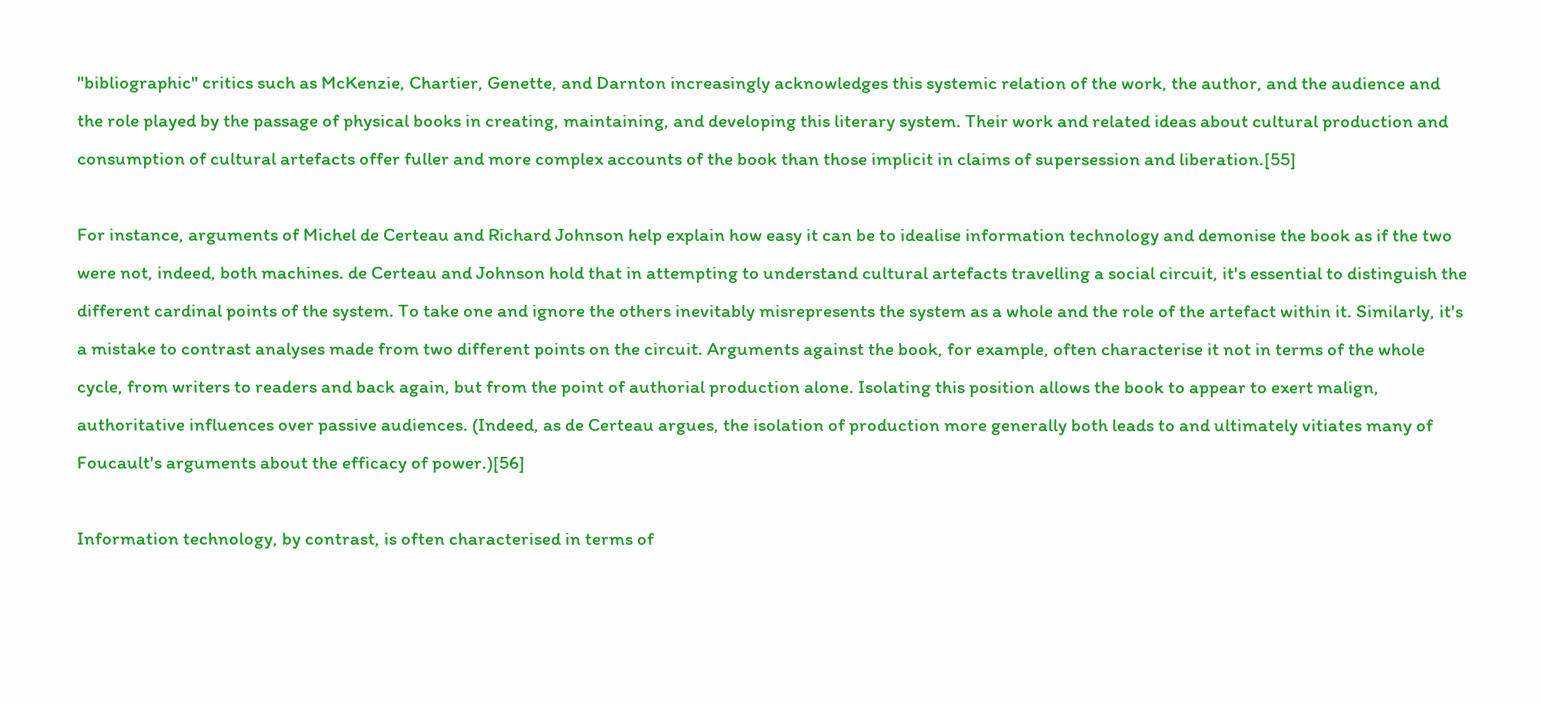"bibliographic" critics such as McKenzie, Chartier, Genette, and Darnton increasingly acknowledges this systemic relation of the work, the author, and the audience and the role played by the passage of physical books in creating, maintaining, and developing this literary system. Their work and related ideas about cultural production and consumption of cultural artefacts offer fuller and more complex accounts of the book than those implicit in claims of supersession and liberation.[55]

For instance, arguments of Michel de Certeau and Richard Johnson help explain how easy it can be to idealise information technology and demonise the book as if the two were not, indeed, both machines. de Certeau and Johnson hold that in attempting to understand cultural artefacts travelling a social circuit, it's essential to distinguish the different cardinal points of the system. To take one and ignore the others inevitably misrepresents the system as a whole and the role of the artefact within it. Similarly, it's a mistake to contrast analyses made from two different points on the circuit. Arguments against the book, for example, often characterise it not in terms of the whole cycle, from writers to readers and back again, but from the point of authorial production alone. Isolating this position allows the book to appear to exert malign, authoritative influences over passive audiences. (Indeed, as de Certeau argues, the isolation of production more generally both leads to and ultimately vitiates many of Foucault's arguments about the efficacy of power.)[56]

Information technology, by contrast, is often characterised in terms of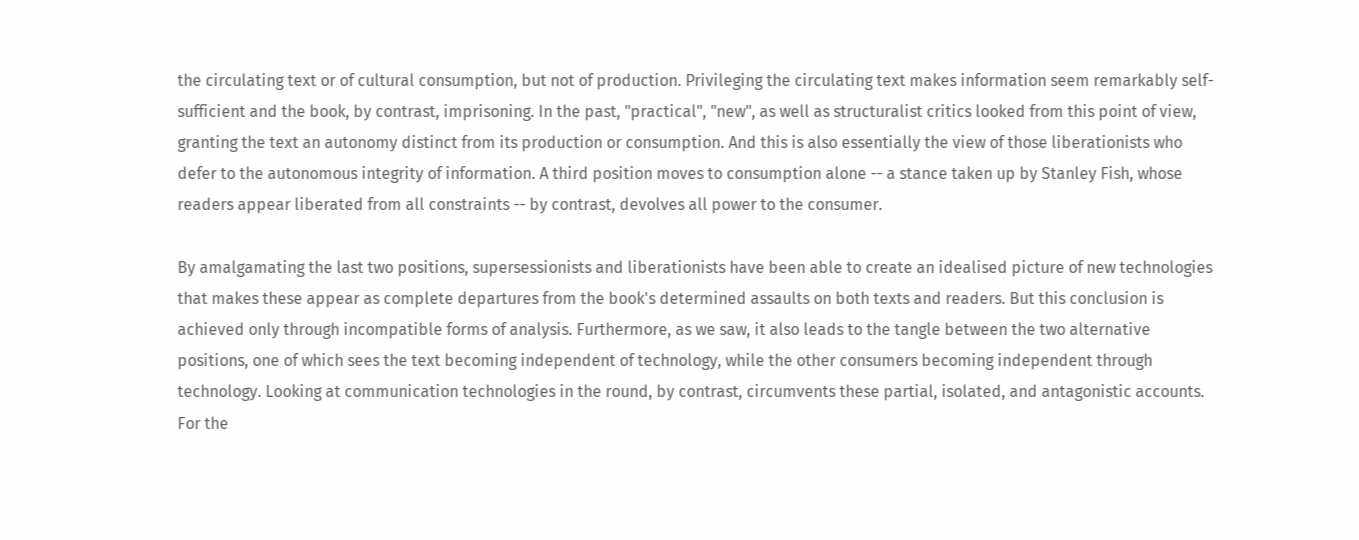the circulating text or of cultural consumption, but not of production. Privileging the circulating text makes information seem remarkably self-sufficient and the book, by contrast, imprisoning. In the past, "practical", "new", as well as structuralist critics looked from this point of view, granting the text an autonomy distinct from its production or consumption. And this is also essentially the view of those liberationists who defer to the autonomous integrity of information. A third position moves to consumption alone -- a stance taken up by Stanley Fish, whose readers appear liberated from all constraints -- by contrast, devolves all power to the consumer.

By amalgamating the last two positions, supersessionists and liberationists have been able to create an idealised picture of new technologies that makes these appear as complete departures from the book's determined assaults on both texts and readers. But this conclusion is achieved only through incompatible forms of analysis. Furthermore, as we saw, it also leads to the tangle between the two alternative positions, one of which sees the text becoming independent of technology, while the other consumers becoming independent through technology. Looking at communication technologies in the round, by contrast, circumvents these partial, isolated, and antagonistic accounts. For the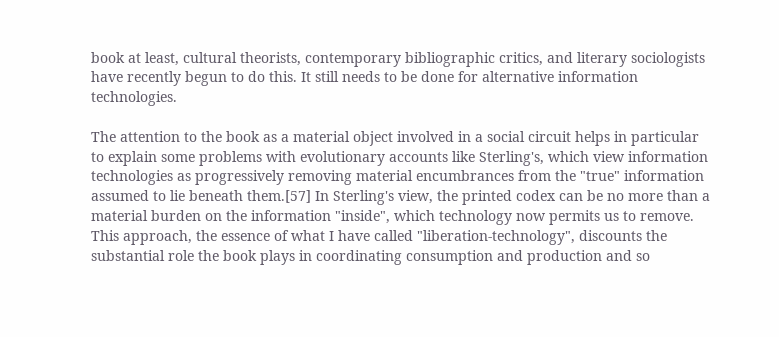book at least, cultural theorists, contemporary bibliographic critics, and literary sociologists have recently begun to do this. It still needs to be done for alternative information technologies.

The attention to the book as a material object involved in a social circuit helps in particular to explain some problems with evolutionary accounts like Sterling's, which view information technologies as progressively removing material encumbrances from the "true" information assumed to lie beneath them.[57] In Sterling's view, the printed codex can be no more than a material burden on the information "inside", which technology now permits us to remove. This approach, the essence of what I have called "liberation-technology", discounts the substantial role the book plays in coordinating consumption and production and so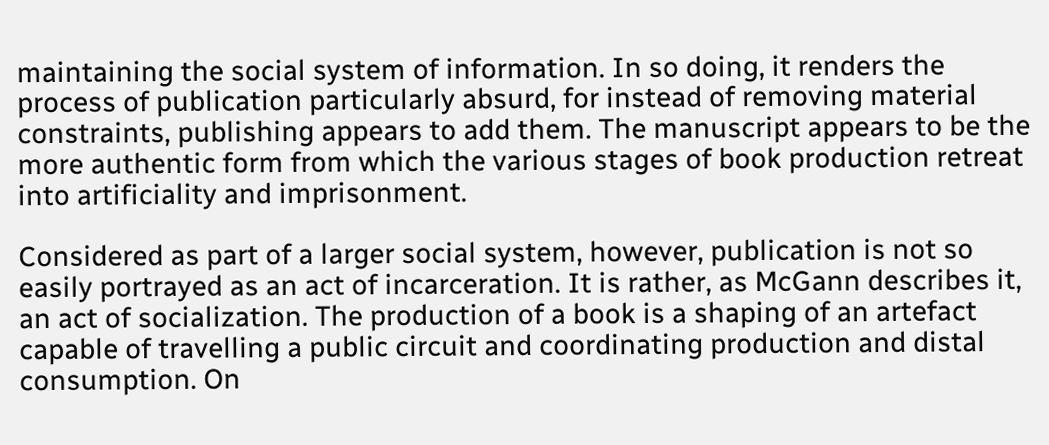maintaining the social system of information. In so doing, it renders the process of publication particularly absurd, for instead of removing material constraints, publishing appears to add them. The manuscript appears to be the more authentic form from which the various stages of book production retreat into artificiality and imprisonment.

Considered as part of a larger social system, however, publication is not so easily portrayed as an act of incarceration. It is rather, as McGann describes it, an act of socialization. The production of a book is a shaping of an artefact capable of travelling a public circuit and coordinating production and distal consumption. On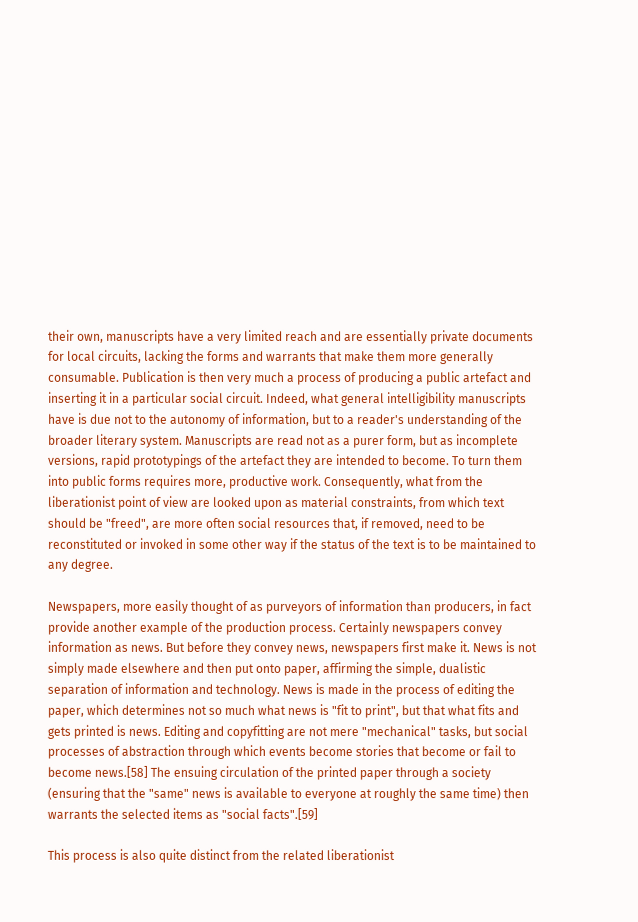their own, manuscripts have a very limited reach and are essentially private documents for local circuits, lacking the forms and warrants that make them more generally consumable. Publication is then very much a process of producing a public artefact and inserting it in a particular social circuit. Indeed, what general intelligibility manuscripts have is due not to the autonomy of information, but to a reader's understanding of the broader literary system. Manuscripts are read not as a purer form, but as incomplete versions, rapid prototypings of the artefact they are intended to become. To turn them into public forms requires more, productive work. Consequently, what from the liberationist point of view are looked upon as material constraints, from which text should be "freed", are more often social resources that, if removed, need to be reconstituted or invoked in some other way if the status of the text is to be maintained to any degree.

Newspapers, more easily thought of as purveyors of information than producers, in fact provide another example of the production process. Certainly newspapers convey information as news. But before they convey news, newspapers first make it. News is not simply made elsewhere and then put onto paper, affirming the simple, dualistic separation of information and technology. News is made in the process of editing the paper, which determines not so much what news is "fit to print", but that what fits and gets printed is news. Editing and copyfitting are not mere "mechanical" tasks, but social processes of abstraction through which events become stories that become or fail to become news.[58] The ensuing circulation of the printed paper through a society (ensuring that the "same" news is available to everyone at roughly the same time) then warrants the selected items as "social facts".[59]

This process is also quite distinct from the related liberationist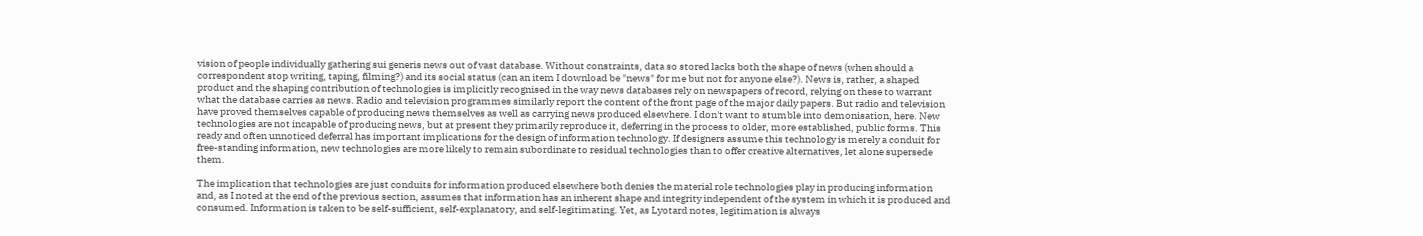vision of people individually gathering sui generis news out of vast database. Without constraints, data so stored lacks both the shape of news (when should a correspondent stop writing, taping, filming?) and its social status (can an item I download be "news" for me but not for anyone else?). News is, rather, a shaped product and the shaping contribution of technologies is implicitly recognised in the way news databases rely on newspapers of record, relying on these to warrant what the database carries as news. Radio and television programmes similarly report the content of the front page of the major daily papers. But radio and television have proved themselves capable of producing news themselves as well as carrying news produced elsewhere. I don't want to stumble into demonisation, here. New technologies are not incapable of producing news, but at present they primarily reproduce it, deferring in the process to older, more established, public forms. This ready and often unnoticed deferral has important implications for the design of information technology. If designers assume this technology is merely a conduit for free-standing information, new technologies are more likely to remain subordinate to residual technologies than to offer creative alternatives, let alone supersede them.

The implication that technologies are just conduits for information produced elsewhere both denies the material role technologies play in producing information and, as I noted at the end of the previous section, assumes that information has an inherent shape and integrity independent of the system in which it is produced and consumed. Information is taken to be self-sufficient, self-explanatory, and self-legitimating. Yet, as Lyotard notes, legitimation is always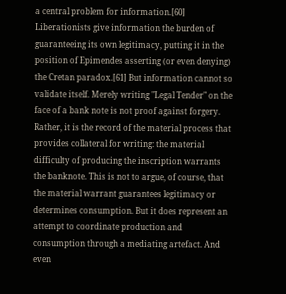a central problem for information.[60] Liberationists give information the burden of guaranteeing its own legitimacy, putting it in the position of Epimendes asserting (or even denying) the Cretan paradox.[61] But information cannot so validate itself. Merely writing "Legal Tender" on the face of a bank note is not proof against forgery. Rather, it is the record of the material process that provides collateral for writing: the material difficulty of producing the inscription warrants the banknote. This is not to argue, of course, that the material warrant guarantees legitimacy or determines consumption. But it does represent an attempt to coordinate production and consumption through a mediating artefact. And even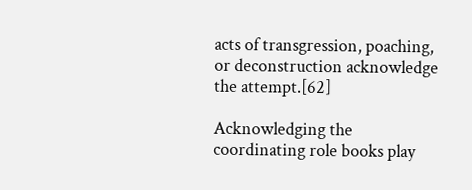acts of transgression, poaching, or deconstruction acknowledge the attempt.[62]

Acknowledging the coordinating role books play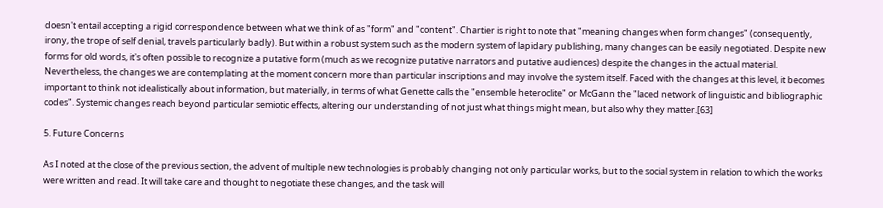doesn't entail accepting a rigid correspondence between what we think of as "form" and "content". Chartier is right to note that "meaning changes when form changes" (consequently, irony, the trope of self denial, travels particularly badly). But within a robust system such as the modern system of lapidary publishing, many changes can be easily negotiated. Despite new forms for old words, it's often possible to recognize a putative form (much as we recognize putative narrators and putative audiences) despite the changes in the actual material. Nevertheless, the changes we are contemplating at the moment concern more than particular inscriptions and may involve the system itself. Faced with the changes at this level, it becomes important to think not idealistically about information, but materially, in terms of what Genette calls the "ensemble heteroclite" or McGann the "laced network of linguistic and bibliographic codes". Systemic changes reach beyond particular semiotic effects, altering our understanding of not just what things might mean, but also why they matter.[63]

5. Future Concerns

As I noted at the close of the previous section, the advent of multiple new technologies is probably changing not only particular works, but to the social system in relation to which the works were written and read. It will take care and thought to negotiate these changes, and the task will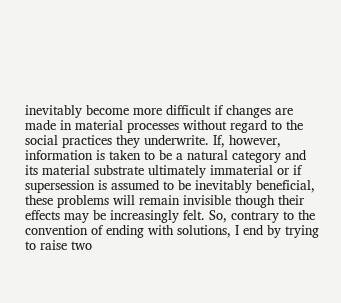inevitably become more difficult if changes are made in material processes without regard to the social practices they underwrite. If, however, information is taken to be a natural category and its material substrate ultimately immaterial or if supersession is assumed to be inevitably beneficial, these problems will remain invisible though their effects may be increasingly felt. So, contrary to the convention of ending with solutions, I end by trying to raise two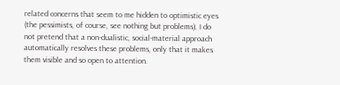related concerns that seem to me hidden to optimistic eyes (the pessimists, of course, see nothing but problems). I do not pretend that a non-dualistic, social-material approach automatically resolves these problems, only that it makes them visible and so open to attention.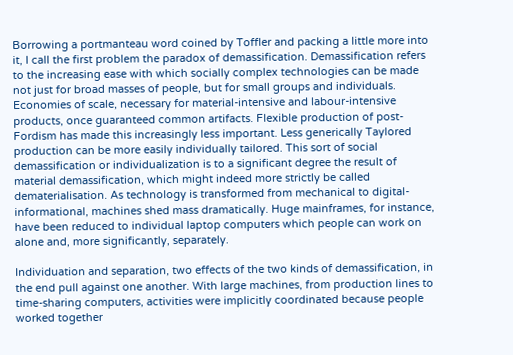Borrowing a portmanteau word coined by Toffler and packing a little more into it, I call the first problem the paradox of demassification. Demassification refers to the increasing ease with which socially complex technologies can be made not just for broad masses of people, but for small groups and individuals. Economies of scale, necessary for material-intensive and labour-intensive products, once guaranteed common artifacts. Flexible production of post-Fordism has made this increasingly less important. Less generically Taylored production can be more easily individually tailored. This sort of social demassification or individualization is to a significant degree the result of material demassification, which might indeed more strictly be called dematerialisation. As technology is transformed from mechanical to digital-informational, machines shed mass dramatically. Huge mainframes, for instance, have been reduced to individual laptop computers which people can work on alone and, more significantly, separately.

Individuation and separation, two effects of the two kinds of demassification, in the end pull against one another. With large machines, from production lines to time-sharing computers, activities were implicitly coordinated because people worked together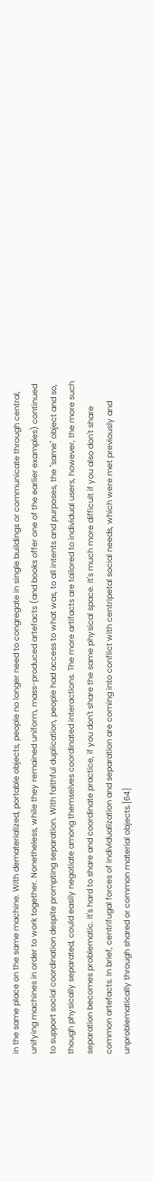in the same place on the same machine. With dematerialized, portable objects, people no longer need to congregate in single buildings or communicate through central, unifying machines in order to work together. Nonetheless, while they remained uniform, mass-produced artefacts (and books offer one of the earlier examples) continued to support social coordination despite prompting separation. With faithful duplication, people had access to what was, to all intents and purposes, the "same" object and so, though physically separated, could easily negotiate among themselves coordinated interactions. The more artifacts are tailored to individual users, however, the more such separation becomes problematic. It's hard to share and coordinate practice, if you don't share the same physical space. It's much more difficult if you also don't share common artefacts. In brief, centrifugal forces of individualization and separation are coming into conflict with centripetal social needs, which were met previously and unproblematically through shared or common material objects.[64]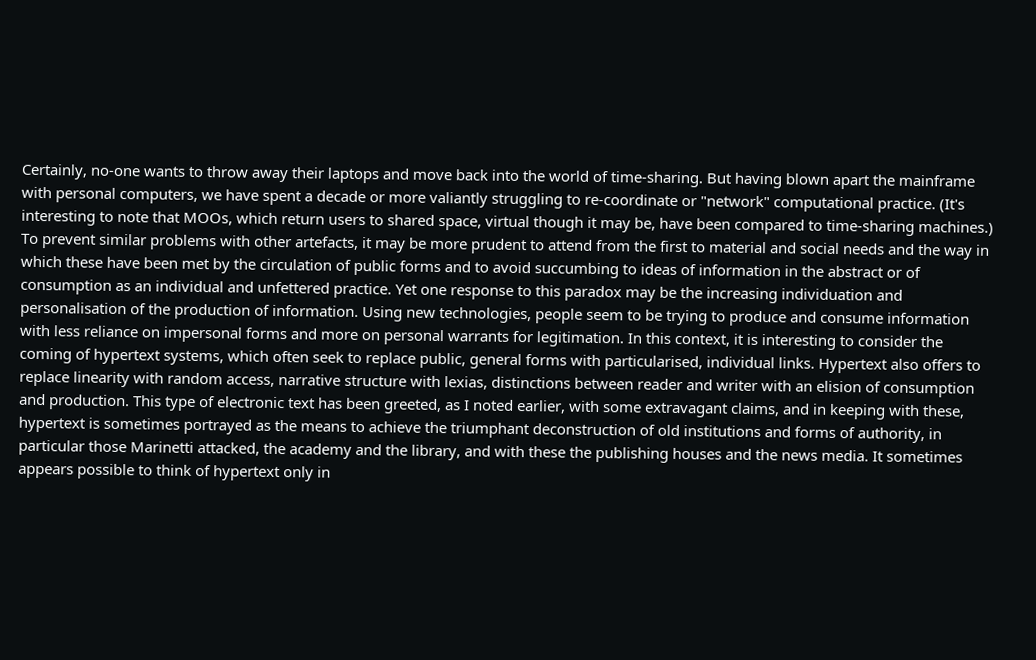Certainly, no-one wants to throw away their laptops and move back into the world of time-sharing. But having blown apart the mainframe with personal computers, we have spent a decade or more valiantly struggling to re-coordinate or "network" computational practice. (It's interesting to note that MOOs, which return users to shared space, virtual though it may be, have been compared to time-sharing machines.) To prevent similar problems with other artefacts, it may be more prudent to attend from the first to material and social needs and the way in which these have been met by the circulation of public forms and to avoid succumbing to ideas of information in the abstract or of consumption as an individual and unfettered practice. Yet one response to this paradox may be the increasing individuation and personalisation of the production of information. Using new technologies, people seem to be trying to produce and consume information with less reliance on impersonal forms and more on personal warrants for legitimation. In this context, it is interesting to consider the coming of hypertext systems, which often seek to replace public, general forms with particularised, individual links. Hypertext also offers to replace linearity with random access, narrative structure with lexias, distinctions between reader and writer with an elision of consumption and production. This type of electronic text has been greeted, as I noted earlier, with some extravagant claims, and in keeping with these, hypertext is sometimes portrayed as the means to achieve the triumphant deconstruction of old institutions and forms of authority, in particular those Marinetti attacked, the academy and the library, and with these the publishing houses and the news media. It sometimes appears possible to think of hypertext only in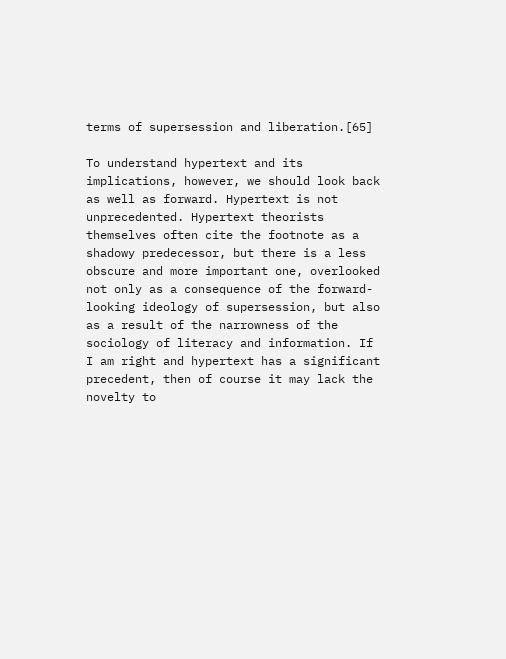terms of supersession and liberation.[65]

To understand hypertext and its implications, however, we should look back as well as forward. Hypertext is not unprecedented. Hypertext theorists themselves often cite the footnote as a shadowy predecessor, but there is a less obscure and more important one, overlooked not only as a consequence of the forward-looking ideology of supersession, but also as a result of the narrowness of the sociology of literacy and information. If I am right and hypertext has a significant precedent, then of course it may lack the novelty to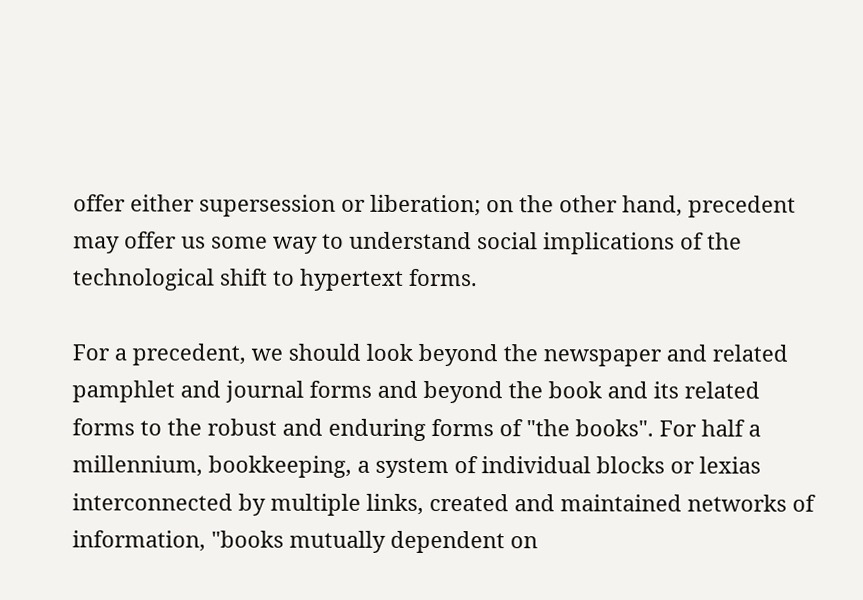offer either supersession or liberation; on the other hand, precedent may offer us some way to understand social implications of the technological shift to hypertext forms.

For a precedent, we should look beyond the newspaper and related pamphlet and journal forms and beyond the book and its related forms to the robust and enduring forms of "the books". For half a millennium, bookkeeping, a system of individual blocks or lexias interconnected by multiple links, created and maintained networks of information, "books mutually dependent on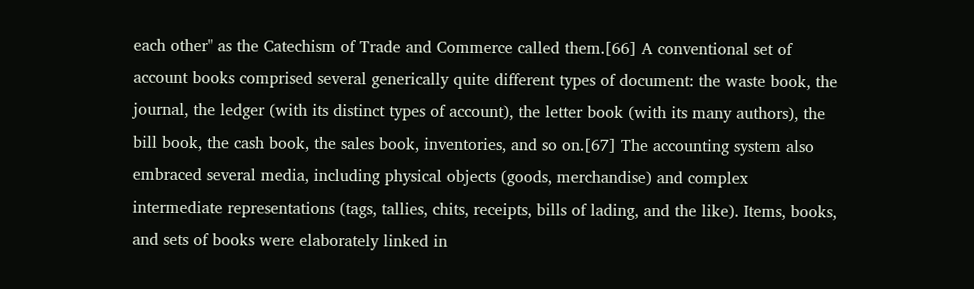each other" as the Catechism of Trade and Commerce called them.[66] A conventional set of account books comprised several generically quite different types of document: the waste book, the journal, the ledger (with its distinct types of account), the letter book (with its many authors), the bill book, the cash book, the sales book, inventories, and so on.[67] The accounting system also embraced several media, including physical objects (goods, merchandise) and complex intermediate representations (tags, tallies, chits, receipts, bills of lading, and the like). Items, books, and sets of books were elaborately linked in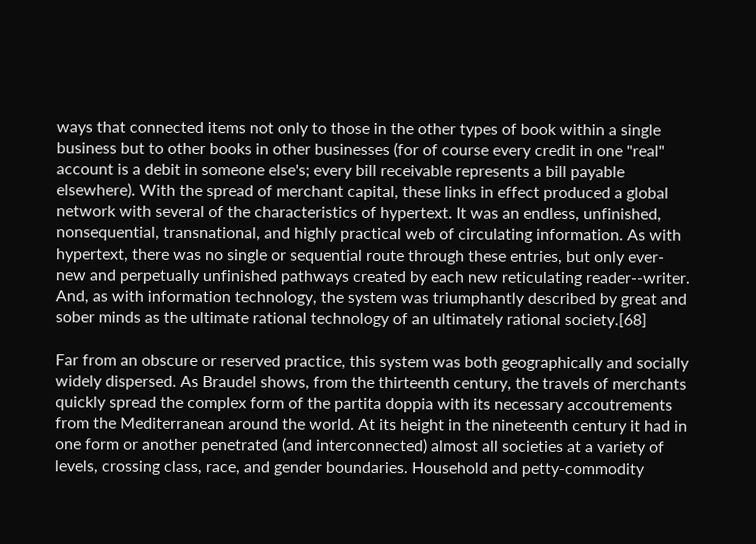ways that connected items not only to those in the other types of book within a single business but to other books in other businesses (for of course every credit in one "real" account is a debit in someone else's; every bill receivable represents a bill payable elsewhere). With the spread of merchant capital, these links in effect produced a global network with several of the characteristics of hypertext. It was an endless, unfinished, nonsequential, transnational, and highly practical web of circulating information. As with hypertext, there was no single or sequential route through these entries, but only ever-new and perpetually unfinished pathways created by each new reticulating reader--writer. And, as with information technology, the system was triumphantly described by great and sober minds as the ultimate rational technology of an ultimately rational society.[68]

Far from an obscure or reserved practice, this system was both geographically and socially widely dispersed. As Braudel shows, from the thirteenth century, the travels of merchants quickly spread the complex form of the partita doppia with its necessary accoutrements from the Mediterranean around the world. At its height in the nineteenth century it had in one form or another penetrated (and interconnected) almost all societies at a variety of levels, crossing class, race, and gender boundaries. Household and petty-commodity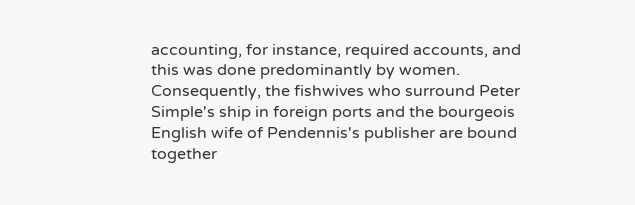accounting, for instance, required accounts, and this was done predominantly by women. Consequently, the fishwives who surround Peter Simple's ship in foreign ports and the bourgeois English wife of Pendennis's publisher are bound together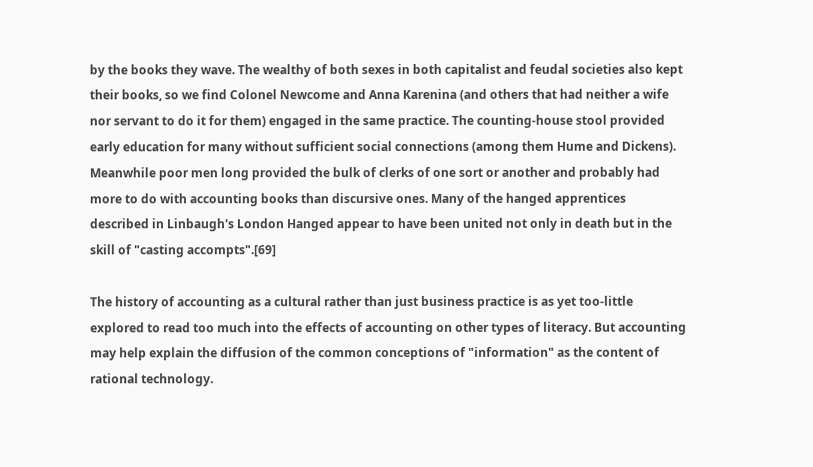by the books they wave. The wealthy of both sexes in both capitalist and feudal societies also kept their books, so we find Colonel Newcome and Anna Karenina (and others that had neither a wife nor servant to do it for them) engaged in the same practice. The counting-house stool provided early education for many without sufficient social connections (among them Hume and Dickens). Meanwhile poor men long provided the bulk of clerks of one sort or another and probably had more to do with accounting books than discursive ones. Many of the hanged apprentices described in Linbaugh's London Hanged appear to have been united not only in death but in the skill of "casting accompts".[69]

The history of accounting as a cultural rather than just business practice is as yet too-little explored to read too much into the effects of accounting on other types of literacy. But accounting may help explain the diffusion of the common conceptions of "information" as the content of rational technology.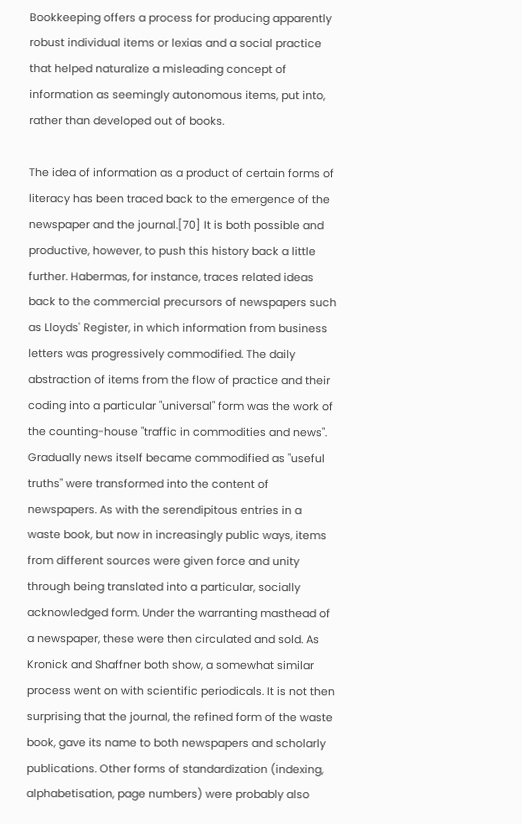Bookkeeping offers a process for producing apparently robust individual items or lexias and a social practice that helped naturalize a misleading concept of information as seemingly autonomous items, put into, rather than developed out of books.

The idea of information as a product of certain forms of literacy has been traced back to the emergence of the newspaper and the journal.[70] It is both possible and productive, however, to push this history back a little further. Habermas, for instance, traces related ideas back to the commercial precursors of newspapers such as Lloyds' Register, in which information from business letters was progressively commodified. The daily abstraction of items from the flow of practice and their coding into a particular "universal" form was the work of the counting-house "traffic in commodities and news". Gradually news itself became commodified as "useful truths" were transformed into the content of newspapers. As with the serendipitous entries in a waste book, but now in increasingly public ways, items from different sources were given force and unity through being translated into a particular, socially acknowledged form. Under the warranting masthead of a newspaper, these were then circulated and sold. As Kronick and Shaffner both show, a somewhat similar process went on with scientific periodicals. It is not then surprising that the journal, the refined form of the waste book, gave its name to both newspapers and scholarly publications. Other forms of standardization (indexing, alphabetisation, page numbers) were probably also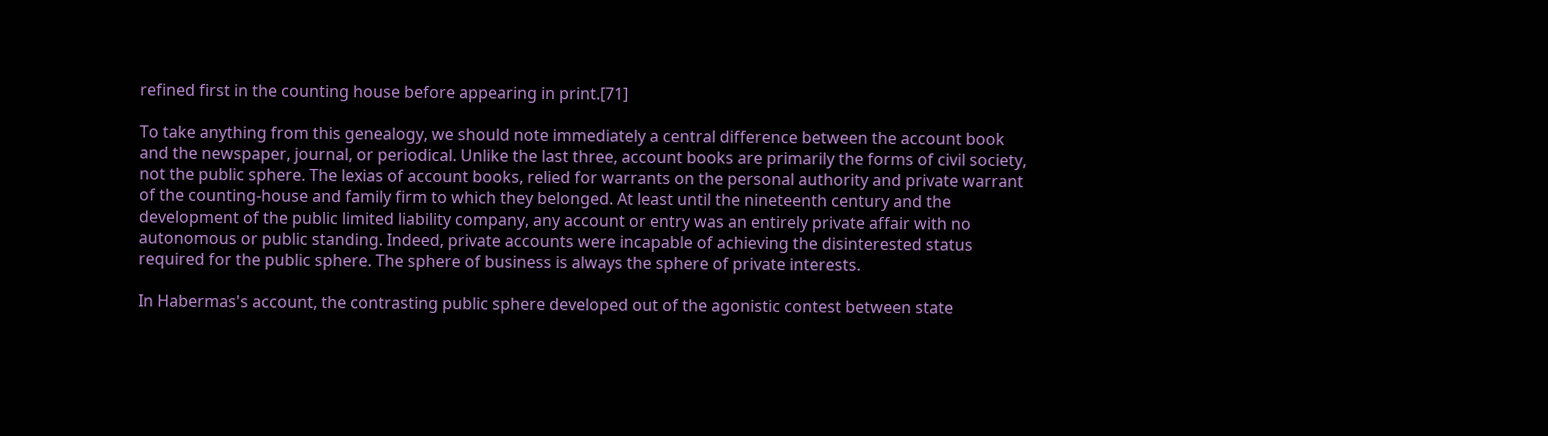refined first in the counting house before appearing in print.[71]

To take anything from this genealogy, we should note immediately a central difference between the account book and the newspaper, journal, or periodical. Unlike the last three, account books are primarily the forms of civil society, not the public sphere. The lexias of account books, relied for warrants on the personal authority and private warrant of the counting-house and family firm to which they belonged. At least until the nineteenth century and the development of the public limited liability company, any account or entry was an entirely private affair with no autonomous or public standing. Indeed, private accounts were incapable of achieving the disinterested status required for the public sphere. The sphere of business is always the sphere of private interests.

In Habermas's account, the contrasting public sphere developed out of the agonistic contest between state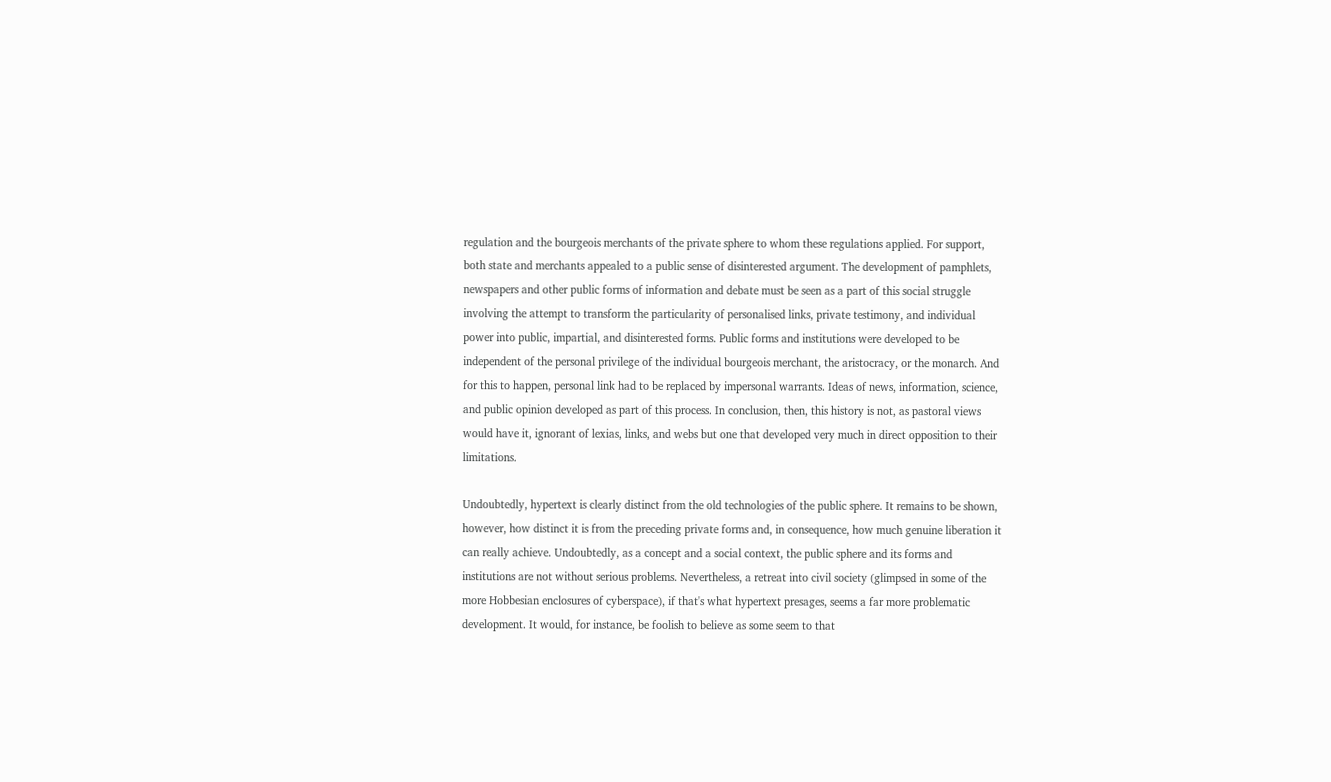regulation and the bourgeois merchants of the private sphere to whom these regulations applied. For support, both state and merchants appealed to a public sense of disinterested argument. The development of pamphlets, newspapers and other public forms of information and debate must be seen as a part of this social struggle involving the attempt to transform the particularity of personalised links, private testimony, and individual power into public, impartial, and disinterested forms. Public forms and institutions were developed to be independent of the personal privilege of the individual bourgeois merchant, the aristocracy, or the monarch. And for this to happen, personal link had to be replaced by impersonal warrants. Ideas of news, information, science, and public opinion developed as part of this process. In conclusion, then, this history is not, as pastoral views would have it, ignorant of lexias, links, and webs but one that developed very much in direct opposition to their limitations.

Undoubtedly, hypertext is clearly distinct from the old technologies of the public sphere. It remains to be shown, however, how distinct it is from the preceding private forms and, in consequence, how much genuine liberation it can really achieve. Undoubtedly, as a concept and a social context, the public sphere and its forms and institutions are not without serious problems. Nevertheless, a retreat into civil society (glimpsed in some of the more Hobbesian enclosures of cyberspace), if that's what hypertext presages, seems a far more problematic development. It would, for instance, be foolish to believe as some seem to that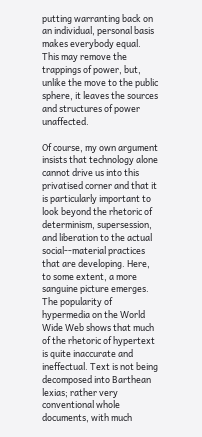putting warranting back on an individual, personal basis makes everybody equal. This may remove the trappings of power, but, unlike the move to the public sphere, it leaves the sources and structures of power unaffected.

Of course, my own argument insists that technology alone cannot drive us into this privatised corner and that it is particularly important to look beyond the rhetoric of determinism, supersession, and liberation to the actual social--material practices that are developing. Here, to some extent, a more sanguine picture emerges. The popularity of hypermedia on the World Wide Web shows that much of the rhetoric of hypertext is quite inaccurate and ineffectual. Text is not being decomposed into Barthean lexias; rather very conventional whole documents, with much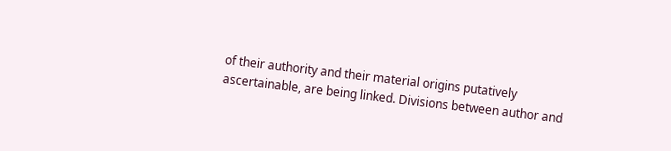of their authority and their material origins putatively ascertainable, are being linked. Divisions between author and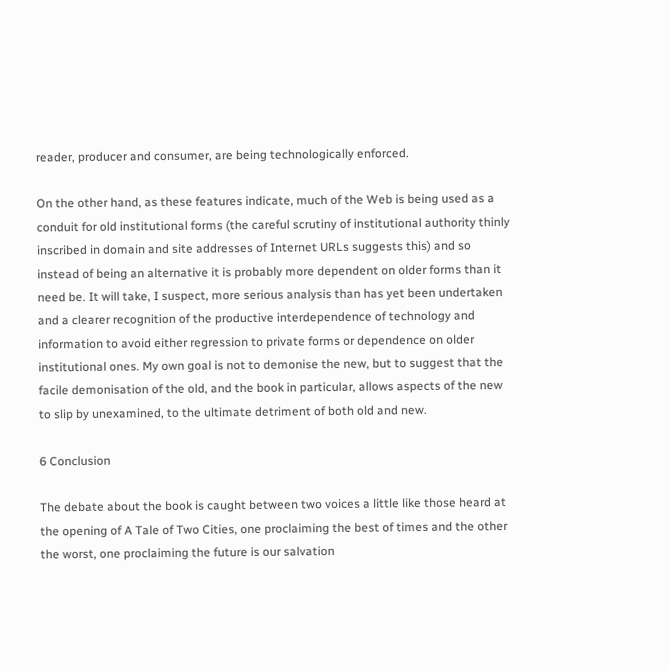reader, producer and consumer, are being technologically enforced.

On the other hand, as these features indicate, much of the Web is being used as a conduit for old institutional forms (the careful scrutiny of institutional authority thinly inscribed in domain and site addresses of Internet URLs suggests this) and so instead of being an alternative it is probably more dependent on older forms than it need be. It will take, I suspect, more serious analysis than has yet been undertaken and a clearer recognition of the productive interdependence of technology and information to avoid either regression to private forms or dependence on older institutional ones. My own goal is not to demonise the new, but to suggest that the facile demonisation of the old, and the book in particular, allows aspects of the new to slip by unexamined, to the ultimate detriment of both old and new.

6 Conclusion

The debate about the book is caught between two voices a little like those heard at the opening of A Tale of Two Cities, one proclaiming the best of times and the other the worst, one proclaiming the future is our salvation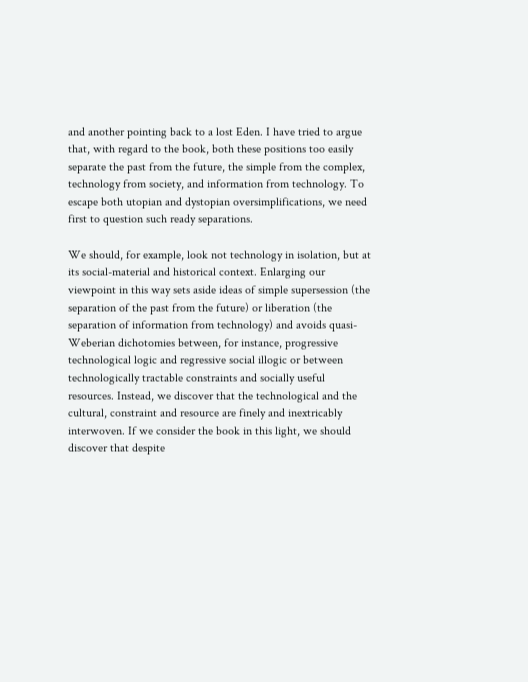and another pointing back to a lost Eden. I have tried to argue that, with regard to the book, both these positions too easily separate the past from the future, the simple from the complex, technology from society, and information from technology. To escape both utopian and dystopian oversimplifications, we need first to question such ready separations.

We should, for example, look not technology in isolation, but at its social-material and historical context. Enlarging our viewpoint in this way sets aside ideas of simple supersession (the separation of the past from the future) or liberation (the separation of information from technology) and avoids quasi-Weberian dichotomies between, for instance, progressive technological logic and regressive social illogic or between technologically tractable constraints and socially useful resources. Instead, we discover that the technological and the cultural, constraint and resource are finely and inextricably interwoven. If we consider the book in this light, we should discover that despite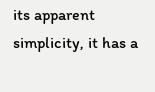its apparent simplicity, it has a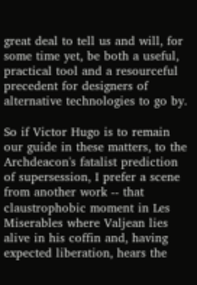great deal to tell us and will, for some time yet, be both a useful, practical tool and a resourceful precedent for designers of alternative technologies to go by.

So if Victor Hugo is to remain our guide in these matters, to the Archdeacon's fatalist prediction of supersession, I prefer a scene from another work -- that claustrophobic moment in Les Miserables where Valjean lies alive in his coffin and, having expected liberation, hears the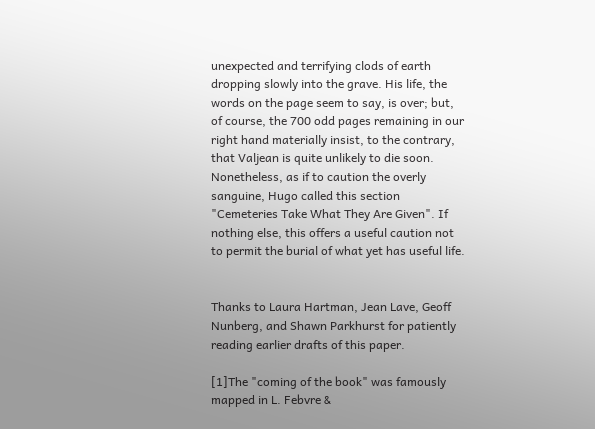unexpected and terrifying clods of earth dropping slowly into the grave. His life, the words on the page seem to say, is over; but, of course, the 700 odd pages remaining in our right hand materially insist, to the contrary, that Valjean is quite unlikely to die soon. Nonetheless, as if to caution the overly sanguine, Hugo called this section "Cemeteries Take What They Are Given". If nothing else, this offers a useful caution not to permit the burial of what yet has useful life.


Thanks to Laura Hartman, Jean Lave, Geoff Nunberg, and Shawn Parkhurst for patiently reading earlier drafts of this paper.

[1]The "coming of the book" was famously mapped in L. Febvre &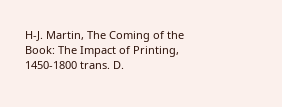H-J. Martin, The Coming of the Book: The Impact of Printing, 1450-1800 trans. D.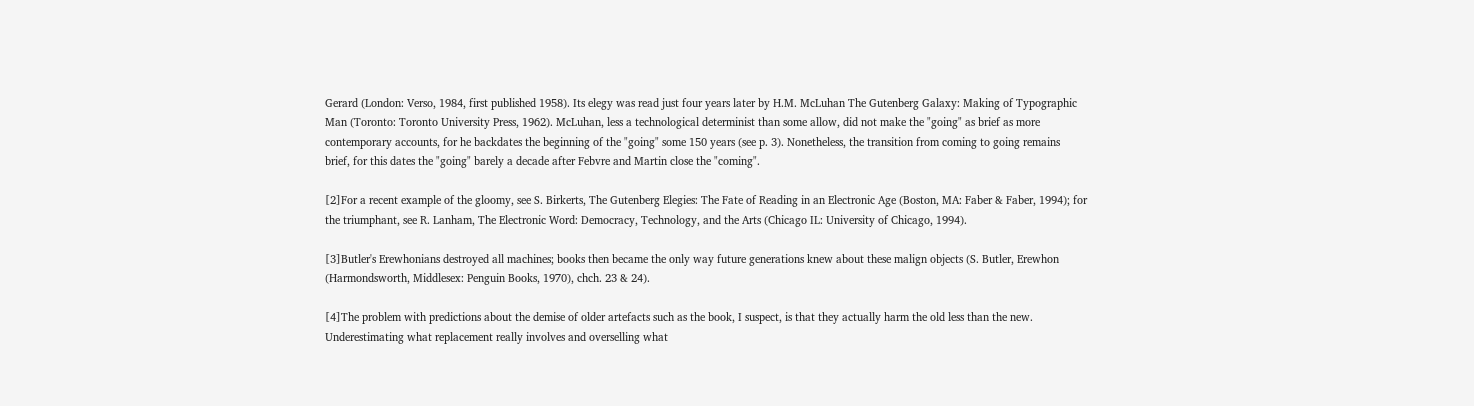Gerard (London: Verso, 1984, first published 1958). Its elegy was read just four years later by H.M. McLuhan The Gutenberg Galaxy: Making of Typographic Man (Toronto: Toronto University Press, 1962). McLuhan, less a technological determinist than some allow, did not make the "going" as brief as more contemporary accounts, for he backdates the beginning of the "going" some 150 years (see p. 3). Nonetheless, the transition from coming to going remains brief, for this dates the "going" barely a decade after Febvre and Martin close the "coming".

[2]For a recent example of the gloomy, see S. Birkerts, The Gutenberg Elegies: The Fate of Reading in an Electronic Age (Boston, MA: Faber & Faber, 1994); for the triumphant, see R. Lanham, The Electronic Word: Democracy, Technology, and the Arts (Chicago IL: University of Chicago, 1994).

[3]Butler's Erewhonians destroyed all machines; books then became the only way future generations knew about these malign objects (S. Butler, Erewhon (Harmondsworth, Middlesex: Penguin Books, 1970), chch. 23 & 24).

[4]The problem with predictions about the demise of older artefacts such as the book, I suspect, is that they actually harm the old less than the new. Underestimating what replacement really involves and overselling what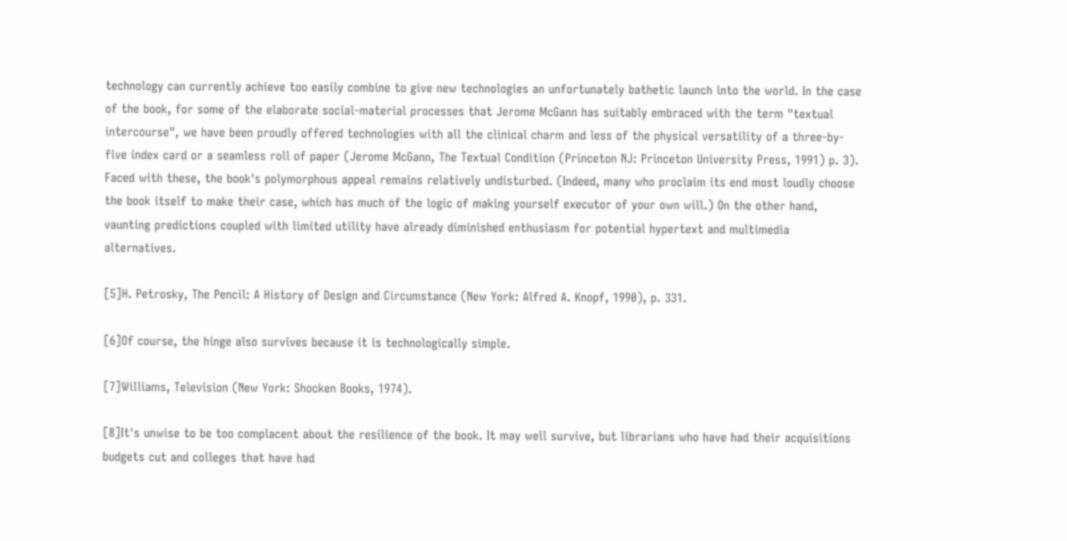technology can currently achieve too easily combine to give new technologies an unfortunately bathetic launch into the world. In the case of the book, for some of the elaborate social-material processes that Jerome McGann has suitably embraced with the term "textual intercourse", we have been proudly offered technologies with all the clinical charm and less of the physical versatility of a three-by-five index card or a seamless roll of paper (Jerome McGann, The Textual Condition (Princeton NJ: Princeton University Press, 1991) p. 3). Faced with these, the book's polymorphous appeal remains relatively undisturbed. (Indeed, many who proclaim its end most loudly choose the book itself to make their case, which has much of the logic of making yourself executor of your own will.) On the other hand, vaunting predictions coupled with limited utility have already diminished enthusiasm for potential hypertext and multimedia alternatives.

[5]H. Petrosky, The Pencil: A History of Design and Circumstance (New York: Alfred A. Knopf, 1990), p. 331.

[6]Of course, the hinge also survives because it is technologically simple.

[7]Williams, Television (New York: Shocken Books, 1974).

[8]It's unwise to be too complacent about the resilience of the book. It may well survive, but librarians who have had their acquisitions budgets cut and colleges that have had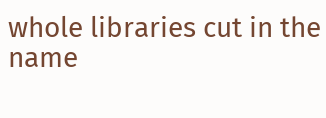whole libraries cut in the name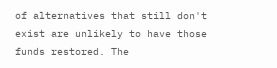of alternatives that still don't exist are unlikely to have those funds restored. The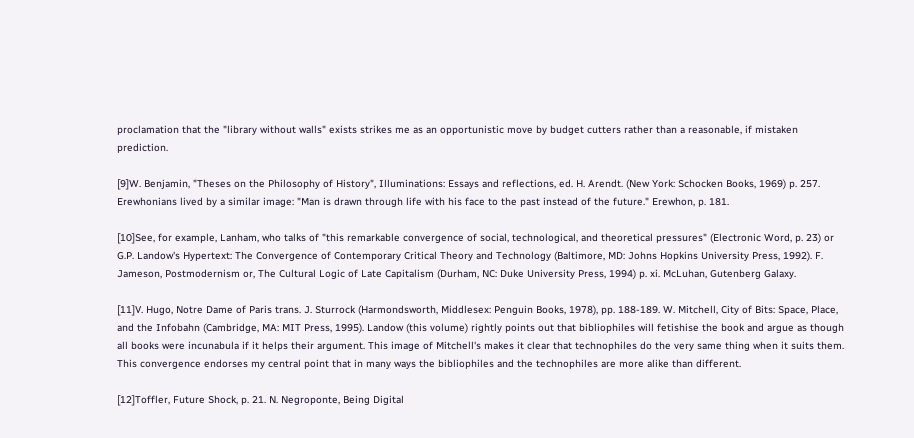proclamation that the "library without walls" exists strikes me as an opportunistic move by budget cutters rather than a reasonable, if mistaken prediction.

[9]W. Benjamin, "Theses on the Philosophy of History", Illuminations: Essays and reflections, ed. H. Arendt. (New York: Schocken Books, 1969) p. 257. Erewhonians lived by a similar image: "Man is drawn through life with his face to the past instead of the future." Erewhon, p. 181.

[10]See, for example, Lanham, who talks of "this remarkable convergence of social, technological, and theoretical pressures" (Electronic Word, p. 23) or G.P. Landow's Hypertext: The Convergence of Contemporary Critical Theory and Technology (Baltimore, MD: Johns Hopkins University Press, 1992). F. Jameson, Postmodernism or, The Cultural Logic of Late Capitalism (Durham, NC: Duke University Press, 1994) p. xi. McLuhan, Gutenberg Galaxy.

[11]V. Hugo, Notre Dame of Paris trans. J. Sturrock (Harmondsworth, Middlesex: Penguin Books, 1978), pp. 188-189. W. Mitchell, City of Bits: Space, Place, and the Infobahn (Cambridge, MA: MIT Press, 1995). Landow (this volume) rightly points out that bibliophiles will fetishise the book and argue as though all books were incunabula if it helps their argument. This image of Mitchell's makes it clear that technophiles do the very same thing when it suits them. This convergence endorses my central point that in many ways the bibliophiles and the technophiles are more alike than different.

[12]Toffler, Future Shock, p. 21. N. Negroponte, Being Digital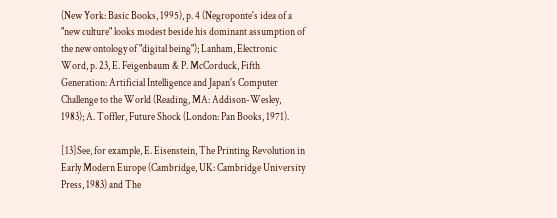(New York: Basic Books, 1995), p. 4 (Negroponte's idea of a "new culture" looks modest beside his dominant assumption of the new ontology of "digital being"); Lanham, Electronic Word, p. 23, E. Feigenbaum & P. McCorduck, Fifth Generation: Artificial Intelligence and Japan's Computer Challenge to the World (Reading, MA: Addison-Wesley, 1983); A. Toffler, Future Shock (London: Pan Books, 1971).

[13]See, for example, E. Eisenstein, The Printing Revolution in Early Modern Europe (Cambridge, UK: Cambridge University Press, 1983) and The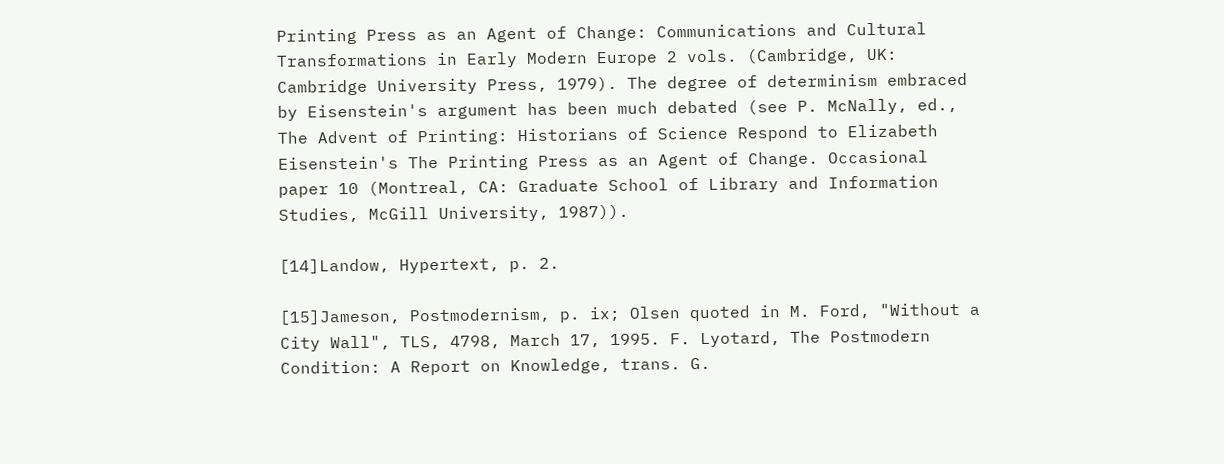Printing Press as an Agent of Change: Communications and Cultural Transformations in Early Modern Europe 2 vols. (Cambridge, UK: Cambridge University Press, 1979). The degree of determinism embraced by Eisenstein's argument has been much debated (see P. McNally, ed., The Advent of Printing: Historians of Science Respond to Elizabeth Eisenstein's The Printing Press as an Agent of Change. Occasional paper 10 (Montreal, CA: Graduate School of Library and Information Studies, McGill University, 1987)).

[14]Landow, Hypertext, p. 2.

[15]Jameson, Postmodernism, p. ix; Olsen quoted in M. Ford, "Without a City Wall", TLS, 4798, March 17, 1995. F. Lyotard, The Postmodern Condition: A Report on Knowledge, trans. G.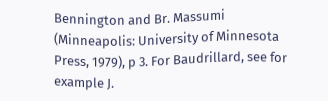Bennington and Br. Massumi (Minneapolis: University of Minnesota Press, 1979), p 3. For Baudrillard, see for example J.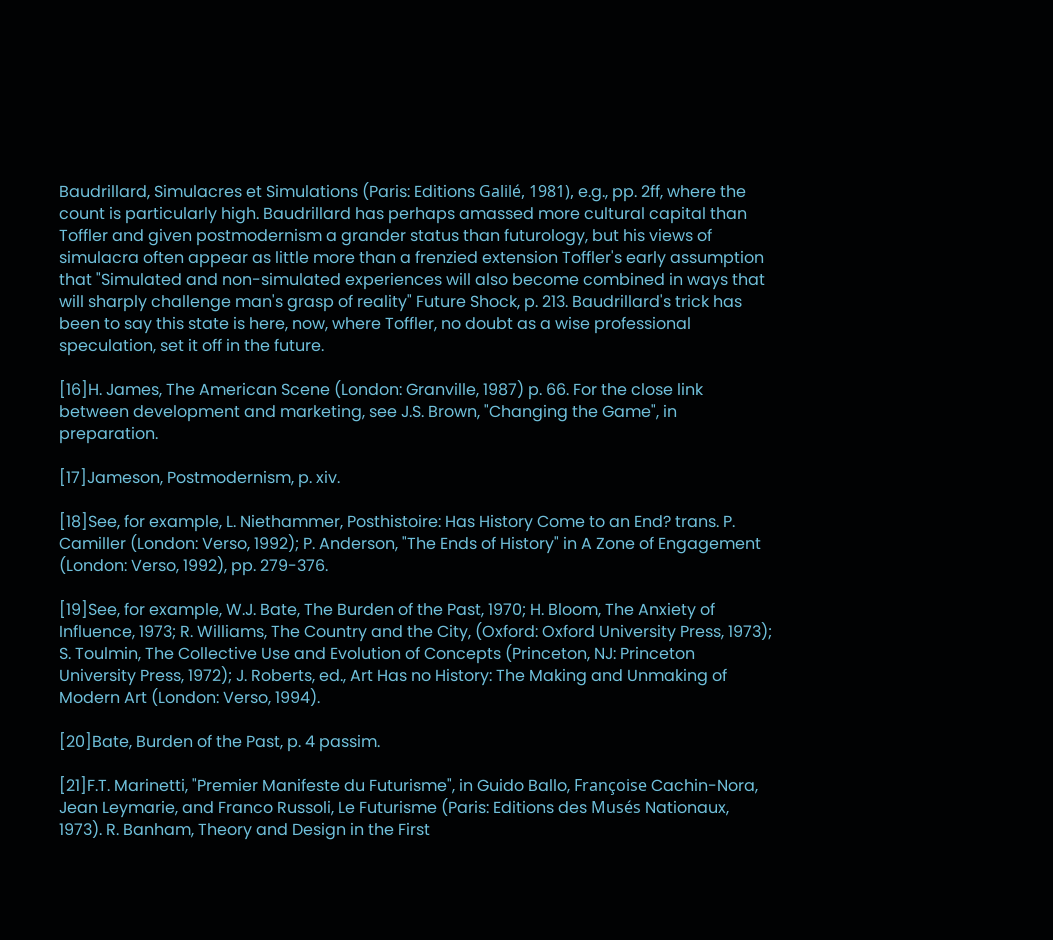Baudrillard, Simulacres et Simulations (Paris: Editions Galilé, 1981), e.g., pp. 2ff, where the count is particularly high. Baudrillard has perhaps amassed more cultural capital than Toffler and given postmodernism a grander status than futurology, but his views of simulacra often appear as little more than a frenzied extension Toffler's early assumption that "Simulated and non-simulated experiences will also become combined in ways that will sharply challenge man's grasp of reality" Future Shock, p. 213. Baudrillard's trick has been to say this state is here, now, where Toffler, no doubt as a wise professional speculation, set it off in the future.

[16]H. James, The American Scene (London: Granville, 1987) p. 66. For the close link between development and marketing, see J.S. Brown, "Changing the Game", in preparation.

[17]Jameson, Postmodernism, p. xiv.

[18]See, for example, L. Niethammer, Posthistoire: Has History Come to an End? trans. P. Camiller (London: Verso, 1992); P. Anderson, "The Ends of History" in A Zone of Engagement (London: Verso, 1992), pp. 279-376.

[19]See, for example, W.J. Bate, The Burden of the Past, 1970; H. Bloom, The Anxiety of Influence, 1973; R. Williams, The Country and the City, (Oxford: Oxford University Press, 1973); S. Toulmin, The Collective Use and Evolution of Concepts (Princeton, NJ: Princeton University Press, 1972); J. Roberts, ed., Art Has no History: The Making and Unmaking of Modern Art (London: Verso, 1994).

[20]Bate, Burden of the Past, p. 4 passim.

[21]F.T. Marinetti, "Premier Manifeste du Futurisme", in Guido Ballo, Françoise Cachin-Nora, Jean Leymarie, and Franco Russoli, Le Futurisme (Paris: Editions des Musés Nationaux, 1973). R. Banham, Theory and Design in the First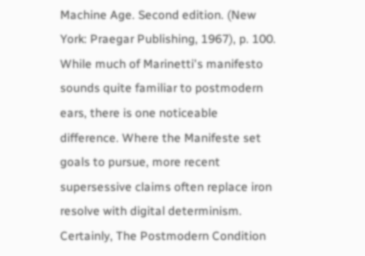Machine Age. Second edition. (New York: Praegar Publishing, 1967), p. 100. While much of Marinetti's manifesto sounds quite familiar to postmodern ears, there is one noticeable difference. Where the Manifeste set goals to pursue, more recent supersessive claims often replace iron resolve with digital determinism. Certainly, The Postmodern Condition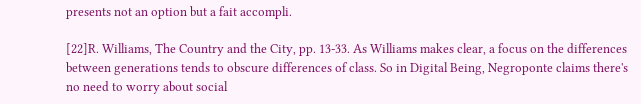presents not an option but a fait accompli.

[22]R. Williams, The Country and the City, pp. 13-33. As Williams makes clear, a focus on the differences between generations tends to obscure differences of class. So in Digital Being, Negroponte claims there's no need to worry about social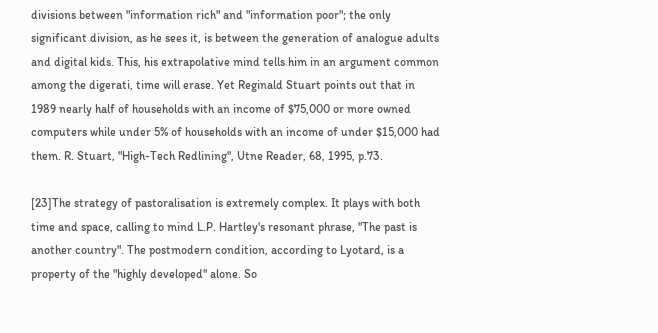divisions between "information rich" and "information poor"; the only significant division, as he sees it, is between the generation of analogue adults and digital kids. This, his extrapolative mind tells him in an argument common among the digerati, time will erase. Yet Reginald Stuart points out that in 1989 nearly half of households with an income of $75,000 or more owned computers while under 5% of households with an income of under $15,000 had them. R. Stuart, "High-Tech Redlining", Utne Reader, 68, 1995, p.73.

[23]The strategy of pastoralisation is extremely complex. It plays with both time and space, calling to mind L.P. Hartley's resonant phrase, "The past is another country". The postmodern condition, according to Lyotard, is a property of the "highly developed" alone. So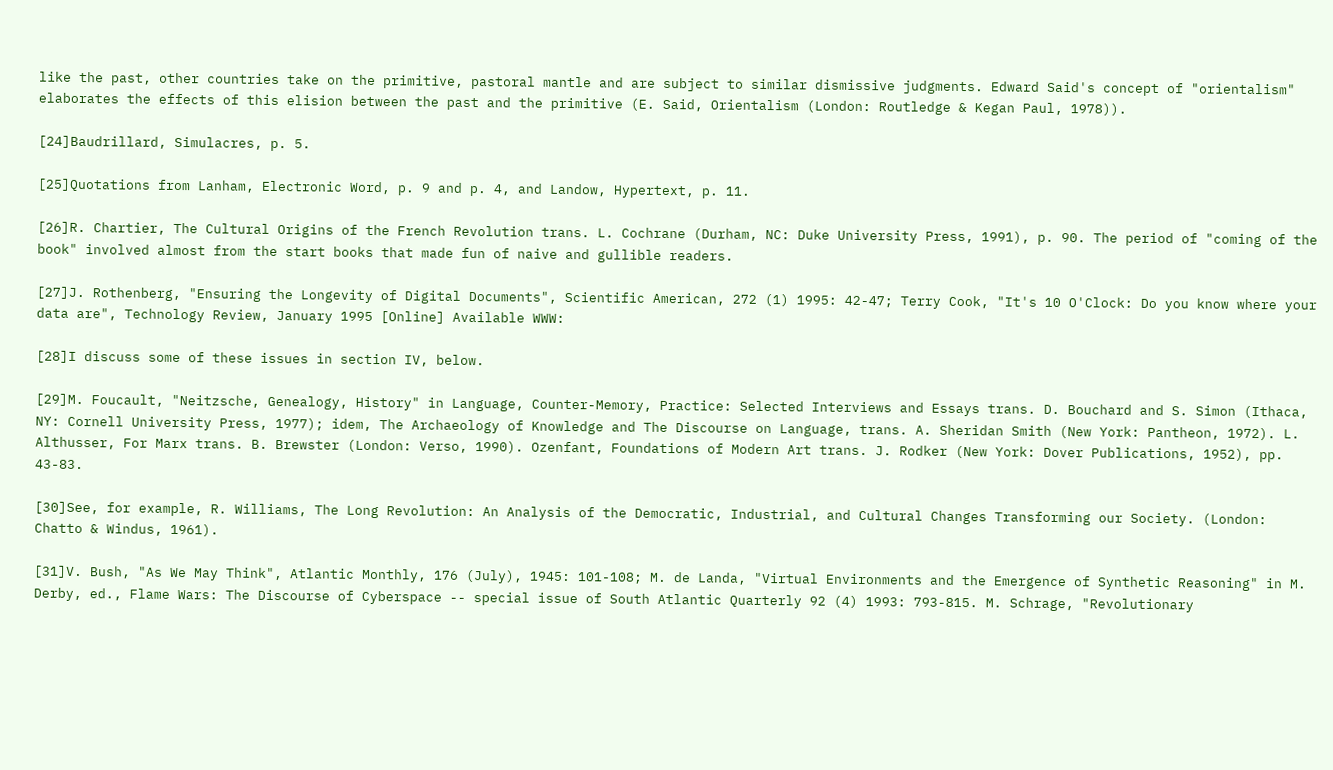like the past, other countries take on the primitive, pastoral mantle and are subject to similar dismissive judgments. Edward Said's concept of "orientalism" elaborates the effects of this elision between the past and the primitive (E. Said, Orientalism (London: Routledge & Kegan Paul, 1978)).

[24]Baudrillard, Simulacres, p. 5.

[25]Quotations from Lanham, Electronic Word, p. 9 and p. 4, and Landow, Hypertext, p. 11.

[26]R. Chartier, The Cultural Origins of the French Revolution trans. L. Cochrane (Durham, NC: Duke University Press, 1991), p. 90. The period of "coming of the book" involved almost from the start books that made fun of naive and gullible readers.

[27]J. Rothenberg, "Ensuring the Longevity of Digital Documents", Scientific American, 272 (1) 1995: 42-47; Terry Cook, "It's 10 O'Clock: Do you know where your data are", Technology Review, January 1995 [Online] Available WWW:

[28]I discuss some of these issues in section IV, below.

[29]M. Foucault, "Neitzsche, Genealogy, History" in Language, Counter-Memory, Practice: Selected Interviews and Essays trans. D. Bouchard and S. Simon (Ithaca, NY: Cornell University Press, 1977); idem, The Archaeology of Knowledge and The Discourse on Language, trans. A. Sheridan Smith (New York: Pantheon, 1972). L. Althusser, For Marx trans. B. Brewster (London: Verso, 1990). Ozenfant, Foundations of Modern Art trans. J. Rodker (New York: Dover Publications, 1952), pp. 43-83.

[30]See, for example, R. Williams, The Long Revolution: An Analysis of the Democratic, Industrial, and Cultural Changes Transforming our Society. (London: Chatto & Windus, 1961).

[31]V. Bush, "As We May Think", Atlantic Monthly, 176 (July), 1945: 101-108; M. de Landa, "Virtual Environments and the Emergence of Synthetic Reasoning" in M. Derby, ed., Flame Wars: The Discourse of Cyberspace -- special issue of South Atlantic Quarterly 92 (4) 1993: 793-815. M. Schrage, "Revolutionary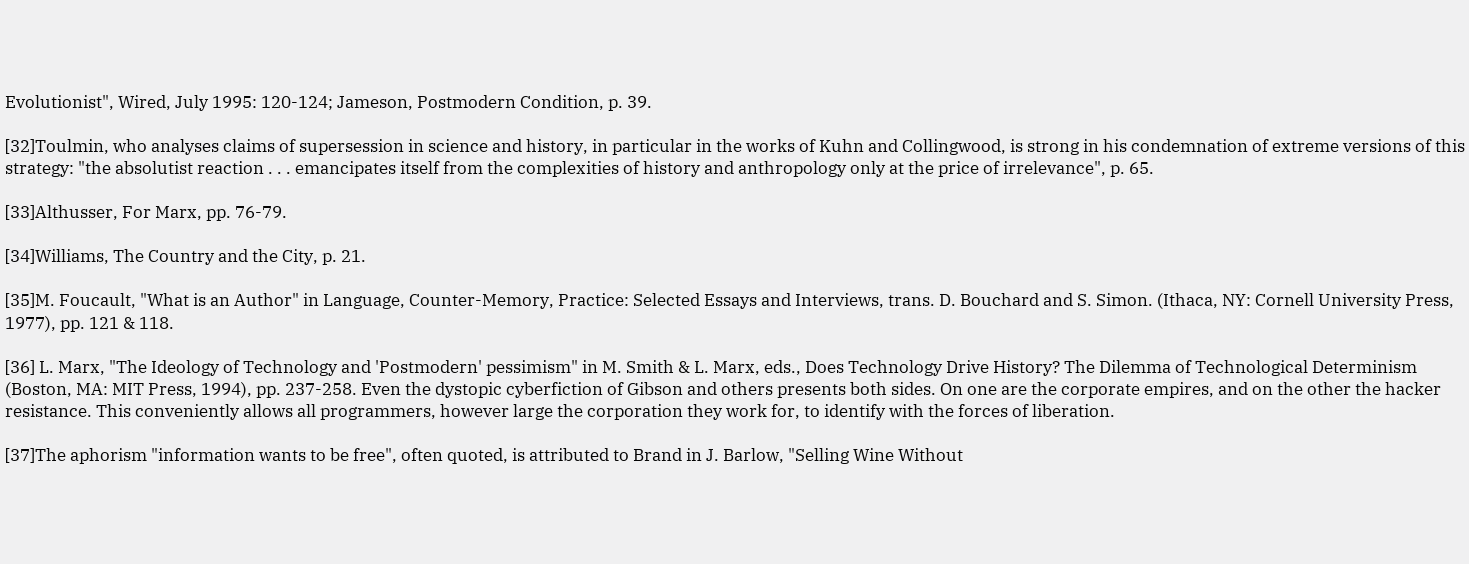Evolutionist", Wired, July 1995: 120-124; Jameson, Postmodern Condition, p. 39.

[32]Toulmin, who analyses claims of supersession in science and history, in particular in the works of Kuhn and Collingwood, is strong in his condemnation of extreme versions of this strategy: "the absolutist reaction . . . emancipates itself from the complexities of history and anthropology only at the price of irrelevance", p. 65.

[33]Althusser, For Marx, pp. 76-79.

[34]Williams, The Country and the City, p. 21.

[35]M. Foucault, "What is an Author" in Language, Counter-Memory, Practice: Selected Essays and Interviews, trans. D. Bouchard and S. Simon. (Ithaca, NY: Cornell University Press, 1977), pp. 121 & 118.

[36] L. Marx, "The Ideology of Technology and 'Postmodern' pessimism" in M. Smith & L. Marx, eds., Does Technology Drive History? The Dilemma of Technological Determinism (Boston, MA: MIT Press, 1994), pp. 237-258. Even the dystopic cyberfiction of Gibson and others presents both sides. On one are the corporate empires, and on the other the hacker resistance. This conveniently allows all programmers, however large the corporation they work for, to identify with the forces of liberation.

[37]The aphorism "information wants to be free", often quoted, is attributed to Brand in J. Barlow, "Selling Wine Without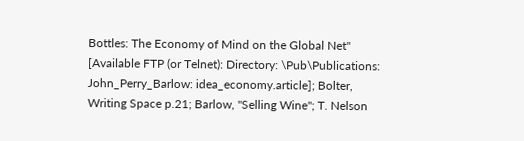Bottles: The Economy of Mind on the Global Net" [Available FTP (or Telnet): Directory: \Pub\Publications: John_Perry_Barlow: idea_economy.article]; Bolter, Writing Space p.21; Barlow, "Selling Wine"; T. Nelson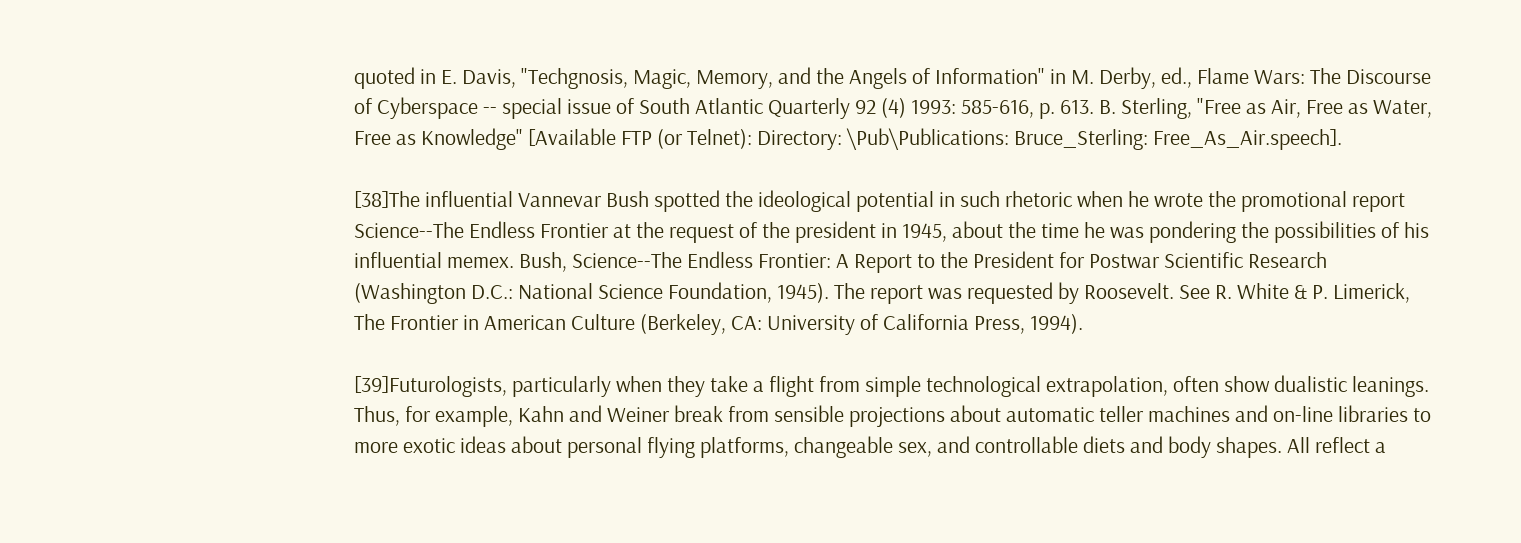quoted in E. Davis, "Techgnosis, Magic, Memory, and the Angels of Information" in M. Derby, ed., Flame Wars: The Discourse of Cyberspace -- special issue of South Atlantic Quarterly 92 (4) 1993: 585-616, p. 613. B. Sterling, "Free as Air, Free as Water, Free as Knowledge" [Available FTP (or Telnet): Directory: \Pub\Publications: Bruce_Sterling: Free_As_Air.speech].

[38]The influential Vannevar Bush spotted the ideological potential in such rhetoric when he wrote the promotional report Science--The Endless Frontier at the request of the president in 1945, about the time he was pondering the possibilities of his influential memex. Bush, Science--The Endless Frontier: A Report to the President for Postwar Scientific Research (Washington D.C.: National Science Foundation, 1945). The report was requested by Roosevelt. See R. White & P. Limerick, The Frontier in American Culture (Berkeley, CA: University of California Press, 1994).

[39]Futurologists, particularly when they take a flight from simple technological extrapolation, often show dualistic leanings. Thus, for example, Kahn and Weiner break from sensible projections about automatic teller machines and on-line libraries to more exotic ideas about personal flying platforms, changeable sex, and controllable diets and body shapes. All reflect a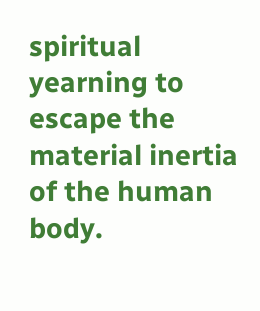spiritual yearning to escape the material inertia of the human body.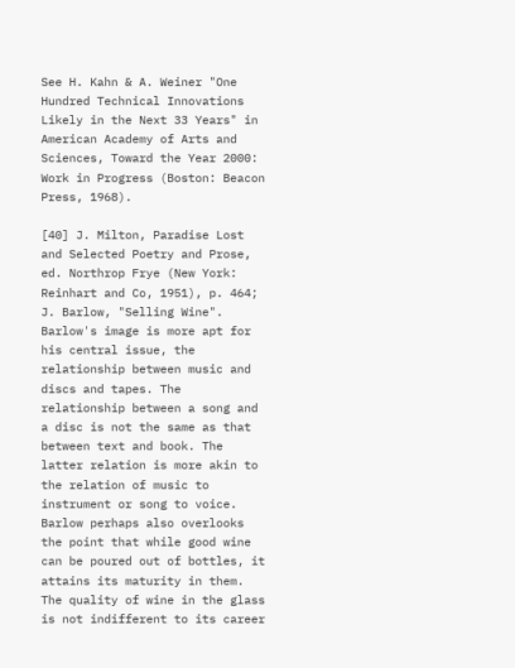See H. Kahn & A. Weiner "One Hundred Technical Innovations Likely in the Next 33 Years" in American Academy of Arts and Sciences, Toward the Year 2000: Work in Progress (Boston: Beacon Press, 1968).

[40] J. Milton, Paradise Lost and Selected Poetry and Prose, ed. Northrop Frye (New York: Reinhart and Co, 1951), p. 464; J. Barlow, "Selling Wine". Barlow's image is more apt for his central issue, the relationship between music and discs and tapes. The relationship between a song and a disc is not the same as that between text and book. The latter relation is more akin to the relation of music to instrument or song to voice. Barlow perhaps also overlooks the point that while good wine can be poured out of bottles, it attains its maturity in them. The quality of wine in the glass is not indifferent to its career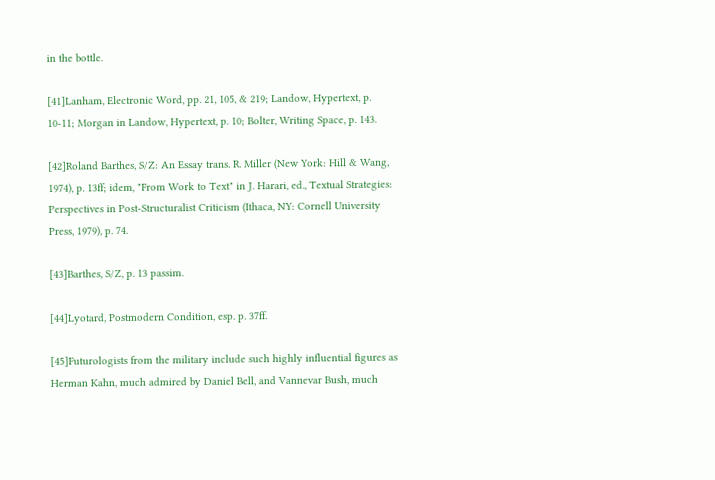in the bottle.

[41]Lanham, Electronic Word, pp. 21, 105, & 219; Landow, Hypertext, p. 10-11; Morgan in Landow, Hypertext, p. 10; Bolter, Writing Space, p. 143.

[42]Roland Barthes, S/Z: An Essay trans. R. Miller (New York: Hill & Wang, 1974), p. 13ff; idem, "From Work to Text" in J. Harari, ed., Textual Strategies: Perspectives in Post-Structuralist Criticism (Ithaca, NY: Cornell University Press, 1979), p. 74.

[43]Barthes, S/Z, p. 13 passim.

[44]Lyotard, Postmodern Condition, esp. p. 37ff.

[45]Futurologists from the military include such highly influential figures as Herman Kahn, much admired by Daniel Bell, and Vannevar Bush, much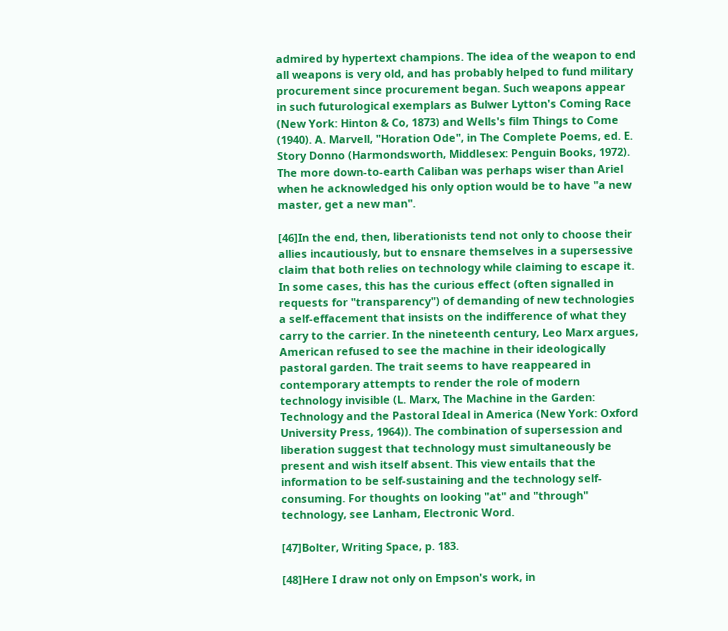admired by hypertext champions. The idea of the weapon to end all weapons is very old, and has probably helped to fund military procurement since procurement began. Such weapons appear in such futurological exemplars as Bulwer Lytton's Coming Race (New York: Hinton & Co, 1873) and Wells's film Things to Come (1940). A. Marvell, "Horation Ode", in The Complete Poems, ed. E. Story Donno (Harmondsworth, Middlesex: Penguin Books, 1972). The more down-to-earth Caliban was perhaps wiser than Ariel when he acknowledged his only option would be to have "a new master, get a new man".

[46]In the end, then, liberationists tend not only to choose their allies incautiously, but to ensnare themselves in a supersessive claim that both relies on technology while claiming to escape it. In some cases, this has the curious effect (often signalled in requests for "transparency") of demanding of new technologies a self-effacement that insists on the indifference of what they carry to the carrier. In the nineteenth century, Leo Marx argues, American refused to see the machine in their ideologically pastoral garden. The trait seems to have reappeared in contemporary attempts to render the role of modern technology invisible (L. Marx, The Machine in the Garden: Technology and the Pastoral Ideal in America (New York: Oxford University Press, 1964)). The combination of supersession and liberation suggest that technology must simultaneously be present and wish itself absent. This view entails that the information to be self-sustaining and the technology self-consuming. For thoughts on looking "at" and "through" technology, see Lanham, Electronic Word.

[47]Bolter, Writing Space, p. 183.

[48]Here I draw not only on Empson's work, in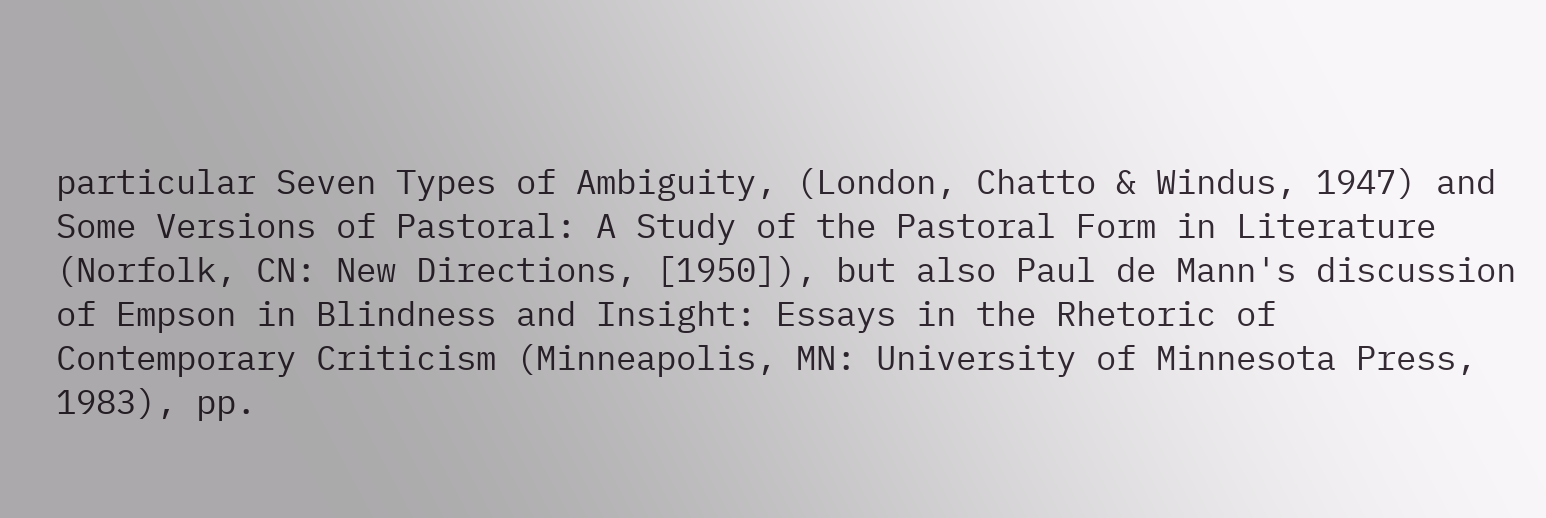particular Seven Types of Ambiguity, (London, Chatto & Windus, 1947) and Some Versions of Pastoral: A Study of the Pastoral Form in Literature (Norfolk, CN: New Directions, [1950]), but also Paul de Mann's discussion of Empson in Blindness and Insight: Essays in the Rhetoric of Contemporary Criticism (Minneapolis, MN: University of Minnesota Press, 1983), pp.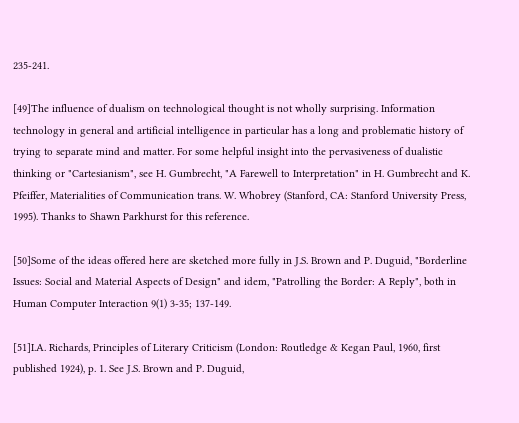235-241.

[49]The influence of dualism on technological thought is not wholly surprising. Information technology in general and artificial intelligence in particular has a long and problematic history of trying to separate mind and matter. For some helpful insight into the pervasiveness of dualistic thinking or "Cartesianism", see H. Gumbrecht, "A Farewell to Interpretation" in H. Gumbrecht and K. Pfeiffer, Materialities of Communication trans. W. Whobrey (Stanford, CA: Stanford University Press, 1995). Thanks to Shawn Parkhurst for this reference.

[50]Some of the ideas offered here are sketched more fully in J.S. Brown and P. Duguid, "Borderline Issues: Social and Material Aspects of Design" and idem, "Patrolling the Border: A Reply", both in Human Computer Interaction 9(1) 3-35; 137-149.

[51]I.A. Richards, Principles of Literary Criticism (London: Routledge & Kegan Paul, 1960, first published 1924), p. 1. See J.S. Brown and P. Duguid,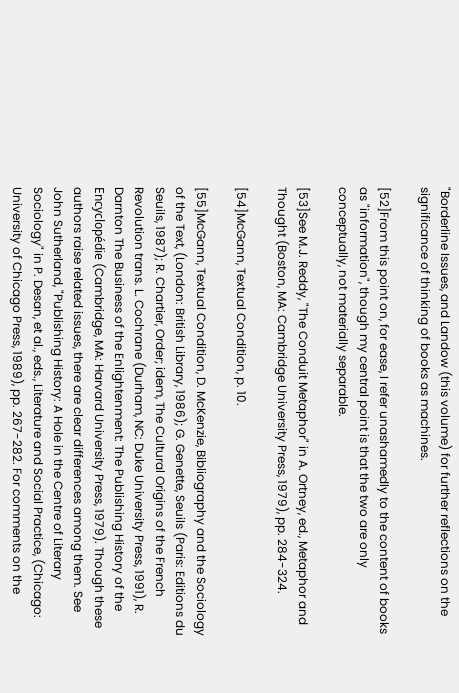"Borderline Issues, and Landow (this volume) for further reflections on the significance of thinking of books as machines.

[52]From this point on, for ease, I refer unashamedly to the content of books as "information", though my central point is that the two are only conceptually, not materially separable.

[53]See M.J. Reddy, "The Conduit Metaphor" in A. Ortney, ed., Metaphor and Thought (Boston, MA: Cambridge University Press, 1979), pp. 284-324.

[54]McGann, Textual Condition, p. 10.

[55]McGann, Textual Condition, D. McKenzie, Bibliography and the Sociology of the Text, (London: British Library, 1986); G. Genette, Seuils (Paris: Editions du Seuils, 1987); R. Chartier, Order; idem, The Cultural Origins of the French Revolution trans. L. Cochrane (Durham, NC: Duke University Press, 1991), R. Darnton The Business of the Enlightenment: The Publishing History of the Encyclopédie (Cambridge, MA: Harvard University Press, 1979). Though these authors raise related issues, there are clear differences among them. See John Sutherland, "Publishing History: A Hole in the Centre of Literary Sociology" in P. Desan, et al., eds., Literature and Social Practice, (Chicago: University of Chicago Press, 1989), pp. 267-282. For comments on the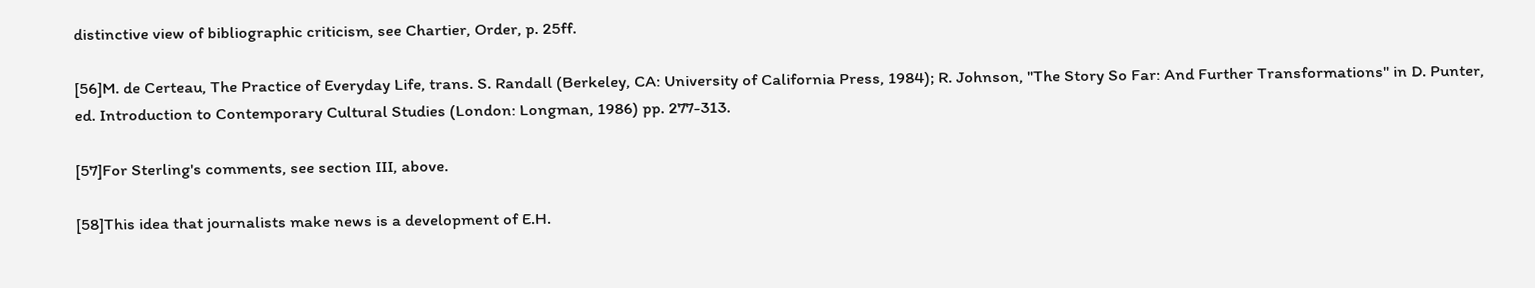distinctive view of bibliographic criticism, see Chartier, Order, p. 25ff.

[56]M. de Certeau, The Practice of Everyday Life, trans. S. Randall (Berkeley, CA: University of California Press, 1984); R. Johnson, "The Story So Far: And Further Transformations" in D. Punter, ed. Introduction to Contemporary Cultural Studies (London: Longman, 1986) pp. 277-313.

[57]For Sterling's comments, see section III, above.

[58]This idea that journalists make news is a development of E.H.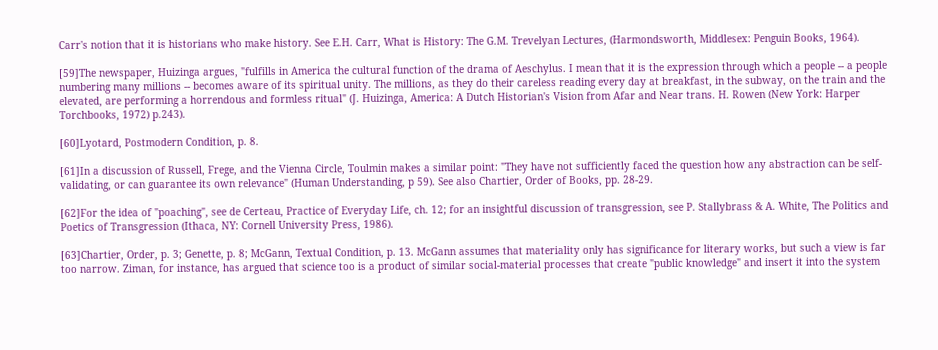Carr's notion that it is historians who make history. See E.H. Carr, What is History: The G.M. Trevelyan Lectures, (Harmondsworth, Middlesex: Penguin Books, 1964).

[59]The newspaper, Huizinga argues, "fulfills in America the cultural function of the drama of Aeschylus. I mean that it is the expression through which a people -- a people numbering many millions -- becomes aware of its spiritual unity. The millions, as they do their careless reading every day at breakfast, in the subway, on the train and the elevated, are performing a horrendous and formless ritual" (J. Huizinga, America: A Dutch Historian's Vision from Afar and Near trans. H. Rowen (New York: Harper Torchbooks, 1972) p.243).

[60]Lyotard, Postmodern Condition, p. 8.

[61]In a discussion of Russell, Frege, and the Vienna Circle, Toulmin makes a similar point: "They have not sufficiently faced the question how any abstraction can be self-validating, or can guarantee its own relevance" (Human Understanding, p 59). See also Chartier, Order of Books, pp. 28-29.

[62]For the idea of "poaching", see de Certeau, Practice of Everyday Life, ch. 12; for an insightful discussion of transgression, see P. Stallybrass & A. White, The Politics and Poetics of Transgression (Ithaca, NY: Cornell University Press, 1986).

[63]Chartier, Order, p. 3; Genette, p. 8; McGann, Textual Condition, p. 13. McGann assumes that materiality only has significance for literary works, but such a view is far too narrow. Ziman, for instance, has argued that science too is a product of similar social-material processes that create "public knowledge" and insert it into the system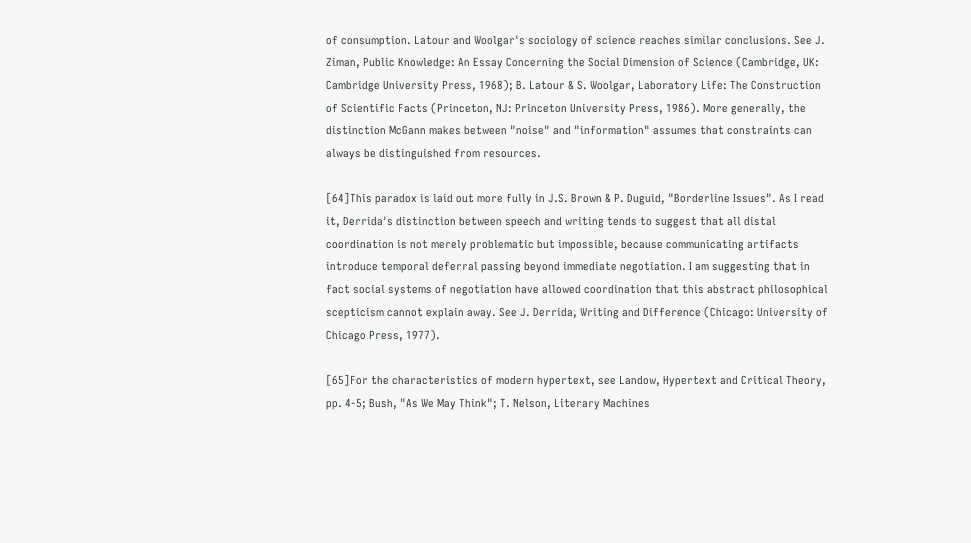of consumption. Latour and Woolgar's sociology of science reaches similar conclusions. See J. Ziman, Public Knowledge: An Essay Concerning the Social Dimension of Science (Cambridge, UK: Cambridge University Press, 1968); B. Latour & S. Woolgar, Laboratory Life: The Construction of Scientific Facts (Princeton, NJ: Princeton University Press, 1986). More generally, the distinction McGann makes between "noise" and "information" assumes that constraints can always be distinguished from resources.

[64]This paradox is laid out more fully in J.S. Brown & P. Duguid, "Borderline Issues". As I read it, Derrida's distinction between speech and writing tends to suggest that all distal coordination is not merely problematic but impossible, because communicating artifacts introduce temporal deferral passing beyond immediate negotiation. I am suggesting that in fact social systems of negotiation have allowed coordination that this abstract philosophical scepticism cannot explain away. See J. Derrida, Writing and Difference (Chicago: University of Chicago Press, 1977).

[65]For the characteristics of modern hypertext, see Landow, Hypertext and Critical Theory, pp. 4-5; Bush, "As We May Think"; T. Nelson, Literary Machines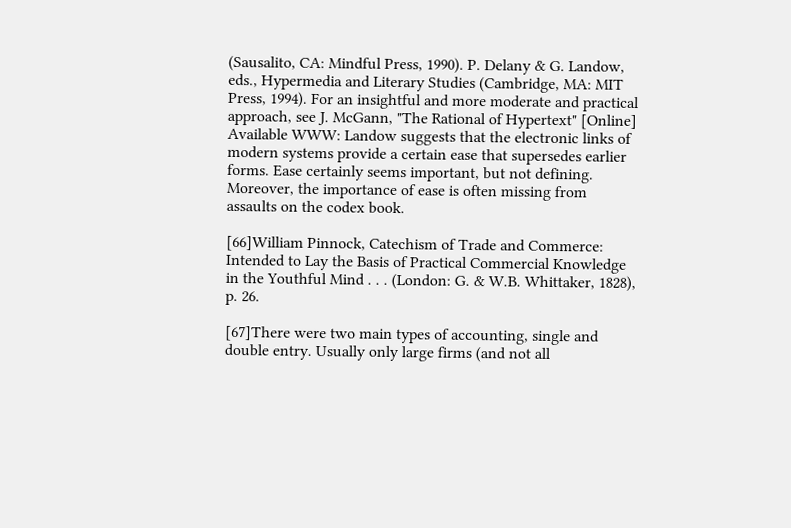(Sausalito, CA: Mindful Press, 1990). P. Delany & G. Landow, eds., Hypermedia and Literary Studies (Cambridge, MA: MIT Press, 1994). For an insightful and more moderate and practical approach, see J. McGann, "The Rational of Hypertext" [Online] Available WWW: Landow suggests that the electronic links of modern systems provide a certain ease that supersedes earlier forms. Ease certainly seems important, but not defining. Moreover, the importance of ease is often missing from assaults on the codex book.

[66]William Pinnock, Catechism of Trade and Commerce: Intended to Lay the Basis of Practical Commercial Knowledge in the Youthful Mind . . . (London: G. & W.B. Whittaker, 1828), p. 26.

[67]There were two main types of accounting, single and double entry. Usually only large firms (and not all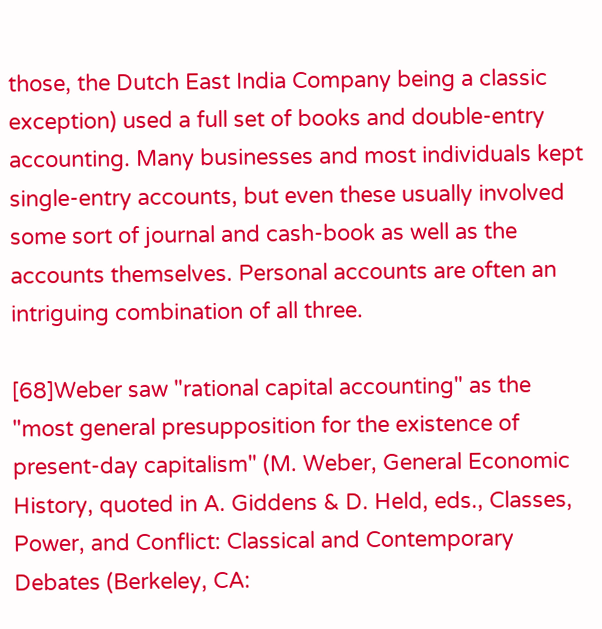those, the Dutch East India Company being a classic exception) used a full set of books and double-entry accounting. Many businesses and most individuals kept single-entry accounts, but even these usually involved some sort of journal and cash-book as well as the accounts themselves. Personal accounts are often an intriguing combination of all three.

[68]Weber saw "rational capital accounting" as the "most general presupposition for the existence of present-day capitalism" (M. Weber, General Economic History, quoted in A. Giddens & D. Held, eds., Classes, Power, and Conflict: Classical and Contemporary Debates (Berkeley, CA: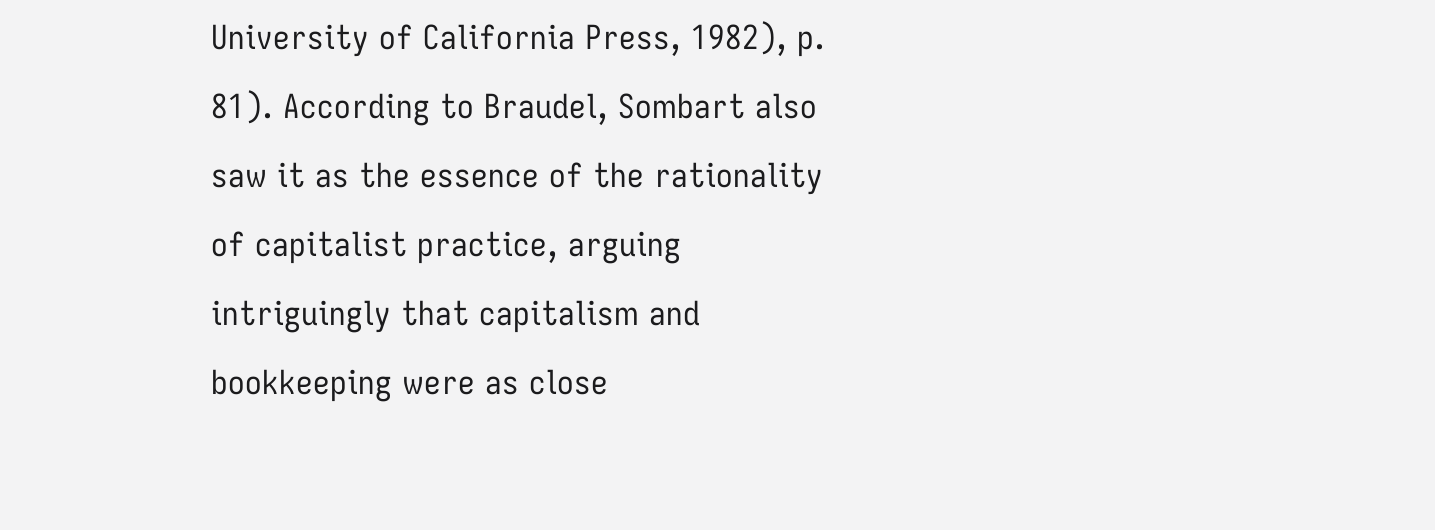University of California Press, 1982), p. 81). According to Braudel, Sombart also saw it as the essence of the rationality of capitalist practice, arguing intriguingly that capitalism and bookkeeping were as close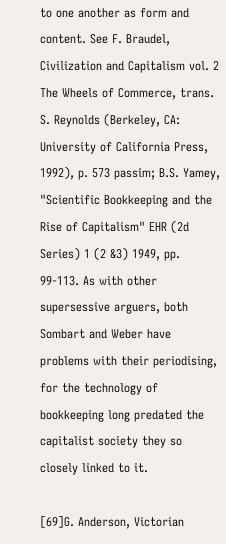to one another as form and content. See F. Braudel, Civilization and Capitalism vol. 2 The Wheels of Commerce, trans. S. Reynolds (Berkeley, CA: University of California Press, 1992), p. 573 passim; B.S. Yamey, "Scientific Bookkeeping and the Rise of Capitalism" EHR (2d Series) 1 (2 &3) 1949, pp. 99-113. As with other supersessive arguers, both Sombart and Weber have problems with their periodising, for the technology of bookkeeping long predated the capitalist society they so closely linked to it.

[69]G. Anderson, Victorian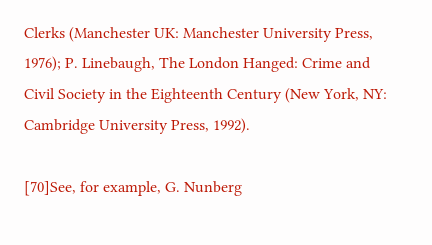Clerks (Manchester UK: Manchester University Press, 1976); P. Linebaugh, The London Hanged: Crime and Civil Society in the Eighteenth Century (New York, NY: Cambridge University Press, 1992).

[70]See, for example, G. Nunberg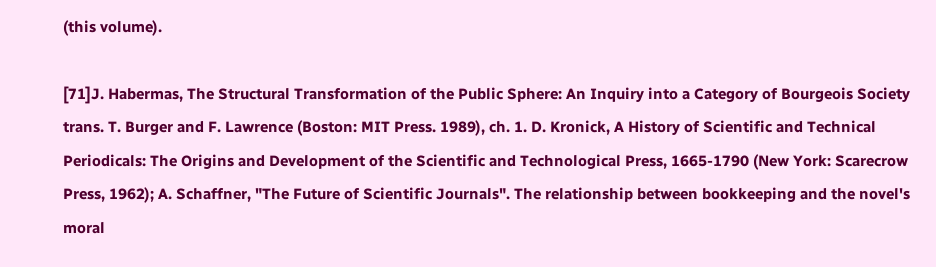(this volume).

[71]J. Habermas, The Structural Transformation of the Public Sphere: An Inquiry into a Category of Bourgeois Society trans. T. Burger and F. Lawrence (Boston: MIT Press. 1989), ch. 1. D. Kronick, A History of Scientific and Technical Periodicals: The Origins and Development of the Scientific and Technological Press, 1665-1790 (New York: Scarecrow Press, 1962); A. Schaffner, "The Future of Scientific Journals". The relationship between bookkeeping and the novel's moral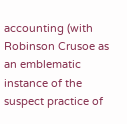accounting (with Robinson Crusoe as an emblematic instance of the suspect practice of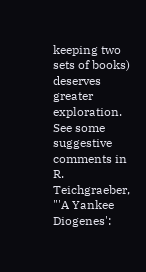keeping two sets of books) deserves greater exploration. See some suggestive comments in R. Teichgraeber, "'A Yankee Diogenes':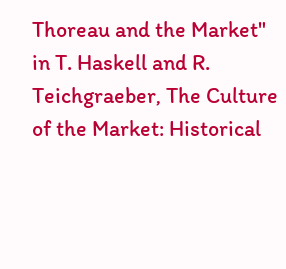Thoreau and the Market" in T. Haskell and R. Teichgraeber, The Culture of the Market: Historical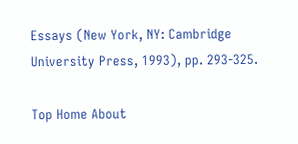Essays (New York, NY: Cambridge University Press, 1993), pp. 293-325.

Top Home About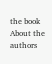the book About the authors